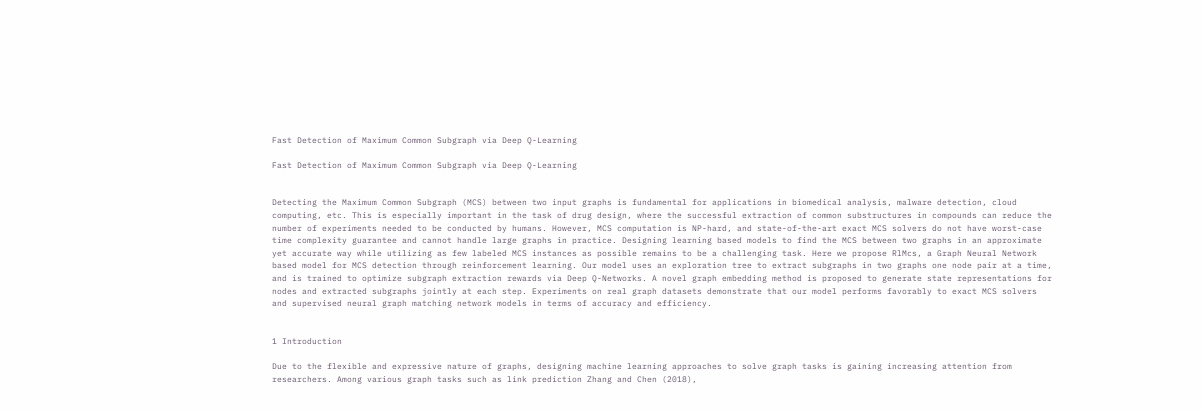Fast Detection of Maximum Common Subgraph via Deep Q-Learning

Fast Detection of Maximum Common Subgraph via Deep Q-Learning


Detecting the Maximum Common Subgraph (MCS) between two input graphs is fundamental for applications in biomedical analysis, malware detection, cloud computing, etc. This is especially important in the task of drug design, where the successful extraction of common substructures in compounds can reduce the number of experiments needed to be conducted by humans. However, MCS computation is NP-hard, and state-of-the-art exact MCS solvers do not have worst-case time complexity guarantee and cannot handle large graphs in practice. Designing learning based models to find the MCS between two graphs in an approximate yet accurate way while utilizing as few labeled MCS instances as possible remains to be a challenging task. Here we propose RlMcs, a Graph Neural Network based model for MCS detection through reinforcement learning. Our model uses an exploration tree to extract subgraphs in two graphs one node pair at a time, and is trained to optimize subgraph extraction rewards via Deep Q-Networks. A novel graph embedding method is proposed to generate state representations for nodes and extracted subgraphs jointly at each step. Experiments on real graph datasets demonstrate that our model performs favorably to exact MCS solvers and supervised neural graph matching network models in terms of accuracy and efficiency.


1 Introduction

Due to the flexible and expressive nature of graphs, designing machine learning approaches to solve graph tasks is gaining increasing attention from researchers. Among various graph tasks such as link prediction Zhang and Chen (2018),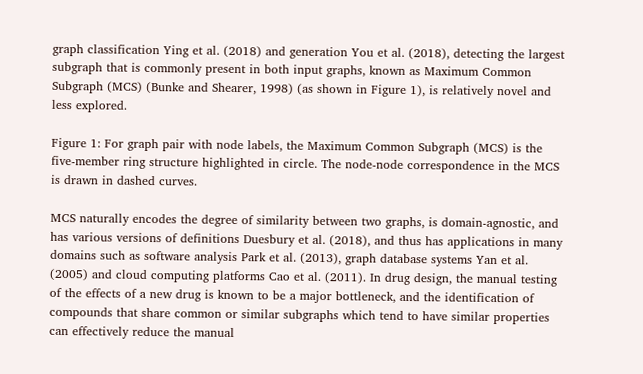graph classification Ying et al. (2018) and generation You et al. (2018), detecting the largest subgraph that is commonly present in both input graphs, known as Maximum Common Subgraph (MCS) (Bunke and Shearer, 1998) (as shown in Figure 1), is relatively novel and less explored.

Figure 1: For graph pair with node labels, the Maximum Common Subgraph (MCS) is the five-member ring structure highlighted in circle. The node-node correspondence in the MCS is drawn in dashed curves.

MCS naturally encodes the degree of similarity between two graphs, is domain-agnostic, and has various versions of definitions Duesbury et al. (2018), and thus has applications in many domains such as software analysis Park et al. (2013), graph database systems Yan et al. (2005) and cloud computing platforms Cao et al. (2011). In drug design, the manual testing of the effects of a new drug is known to be a major bottleneck, and the identification of compounds that share common or similar subgraphs which tend to have similar properties can effectively reduce the manual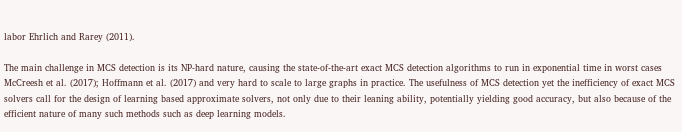labor Ehrlich and Rarey (2011).

The main challenge in MCS detection is its NP-hard nature, causing the state-of-the-art exact MCS detection algorithms to run in exponential time in worst cases McCreesh et al. (2017); Hoffmann et al. (2017) and very hard to scale to large graphs in practice. The usefulness of MCS detection yet the inefficiency of exact MCS solvers call for the design of learning based approximate solvers, not only due to their leaning ability, potentially yielding good accuracy, but also because of the efficient nature of many such methods such as deep learning models.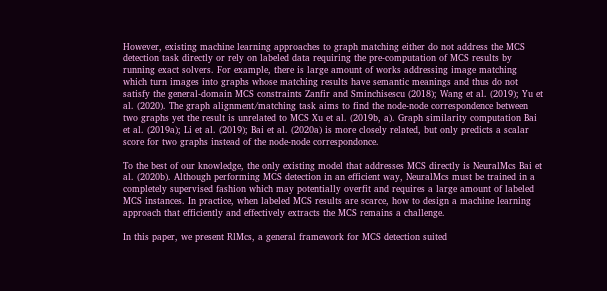However, existing machine learning approaches to graph matching either do not address the MCS detection task directly or rely on labeled data requiring the pre-computation of MCS results by running exact solvers. For example, there is large amount of works addressing image matching which turn images into graphs whose matching results have semantic meanings and thus do not satisfy the general-domain MCS constraints Zanfir and Sminchisescu (2018); Wang et al. (2019); Yu et al. (2020). The graph alignment/matching task aims to find the node-node correspondence between two graphs yet the result is unrelated to MCS Xu et al. (2019b, a). Graph similarity computation Bai et al. (2019a); Li et al. (2019); Bai et al. (2020a) is more closely related, but only predicts a scalar score for two graphs instead of the node-node correspondonce.

To the best of our knowledge, the only existing model that addresses MCS directly is NeuralMcs Bai et al. (2020b). Although performing MCS detection in an efficient way, NeuralMcs must be trained in a completely supervised fashion which may potentially overfit and requires a large amount of labeled MCS instances. In practice, when labeled MCS results are scarce, how to design a machine learning approach that efficiently and effectively extracts the MCS remains a challenge.

In this paper, we present RlMcs, a general framework for MCS detection suited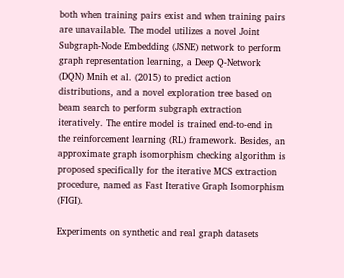both when training pairs exist and when training pairs are unavailable. The model utilizes a novel Joint Subgraph-Node Embedding (JSNE) network to perform graph representation learning, a Deep Q-Network (DQN) Mnih et al. (2015) to predict action distributions, and a novel exploration tree based on beam search to perform subgraph extraction iteratively. The entire model is trained end-to-end in the reinforcement learning (RL) framework. Besides, an approximate graph isomorphism checking algorithm is proposed specifically for the iterative MCS extraction procedure, named as Fast Iterative Graph Isomorphism (FIGI).

Experiments on synthetic and real graph datasets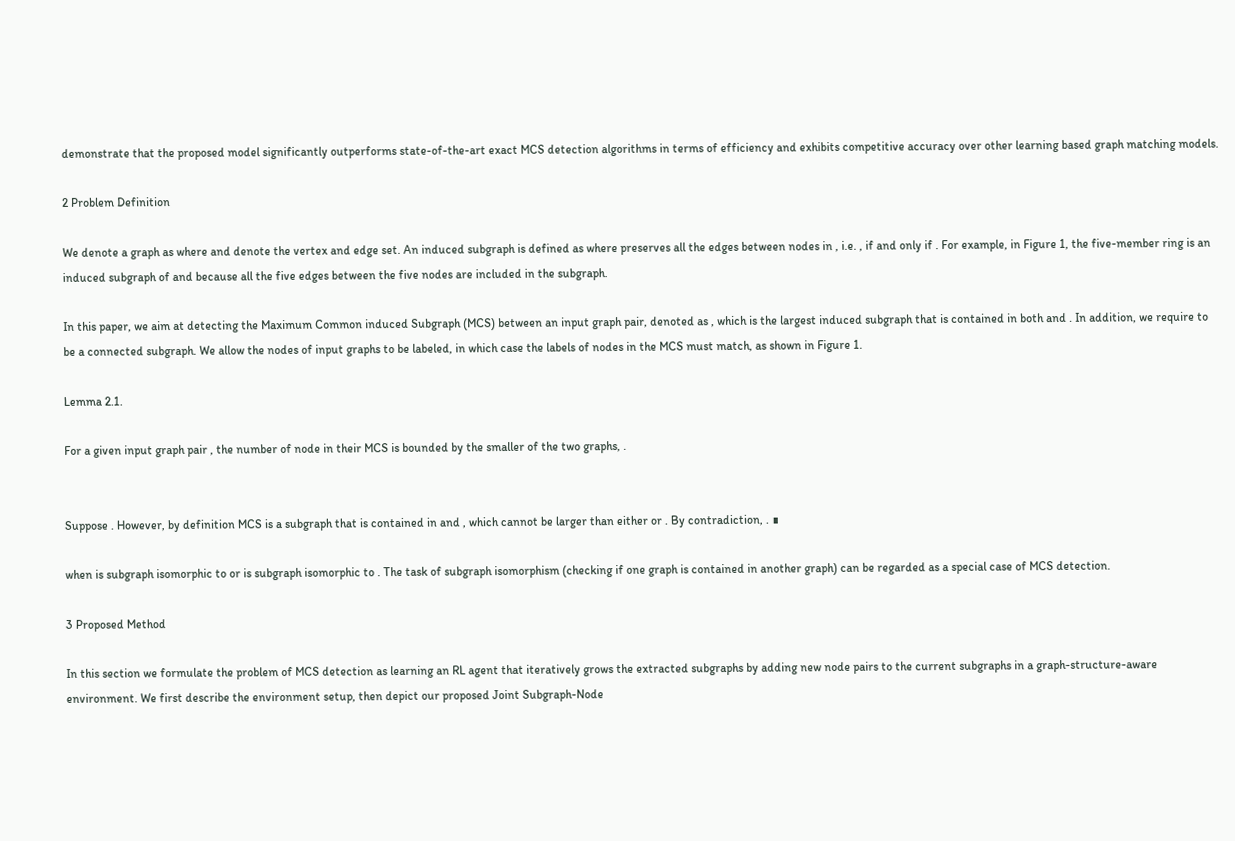demonstrate that the proposed model significantly outperforms state-of-the-art exact MCS detection algorithms in terms of efficiency and exhibits competitive accuracy over other learning based graph matching models.

2 Problem Definition

We denote a graph as where and denote the vertex and edge set. An induced subgraph is defined as where preserves all the edges between nodes in , i.e. , if and only if . For example, in Figure 1, the five-member ring is an induced subgraph of and because all the five edges between the five nodes are included in the subgraph.

In this paper, we aim at detecting the Maximum Common induced Subgraph (MCS) between an input graph pair, denoted as , which is the largest induced subgraph that is contained in both and . In addition, we require to be a connected subgraph. We allow the nodes of input graphs to be labeled, in which case the labels of nodes in the MCS must match, as shown in Figure 1.

Lemma 2.1.

For a given input graph pair , the number of node in their MCS is bounded by the smaller of the two graphs, .


Suppose . However, by definition MCS is a subgraph that is contained in and , which cannot be larger than either or . By contradiction, . ∎

when is subgraph isomorphic to or is subgraph isomorphic to . The task of subgraph isomorphism (checking if one graph is contained in another graph) can be regarded as a special case of MCS detection.

3 Proposed Method

In this section we formulate the problem of MCS detection as learning an RL agent that iteratively grows the extracted subgraphs by adding new node pairs to the current subgraphs in a graph-structure-aware environment. We first describe the environment setup, then depict our proposed Joint Subgraph-Node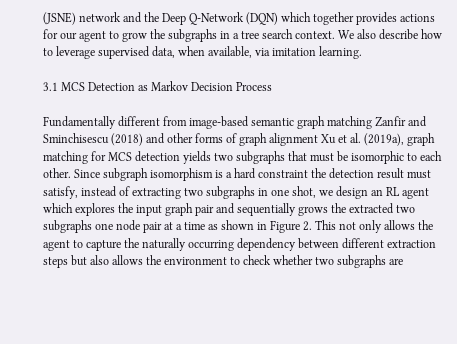(JSNE) network and the Deep Q-Network (DQN) which together provides actions for our agent to grow the subgraphs in a tree search context. We also describe how to leverage supervised data, when available, via imitation learning.

3.1 MCS Detection as Markov Decision Process

Fundamentally different from image-based semantic graph matching Zanfir and Sminchisescu (2018) and other forms of graph alignment Xu et al. (2019a), graph matching for MCS detection yields two subgraphs that must be isomorphic to each other. Since subgraph isomorphism is a hard constraint the detection result must satisfy, instead of extracting two subgraphs in one shot, we design an RL agent which explores the input graph pair and sequentially grows the extracted two subgraphs one node pair at a time as shown in Figure 2. This not only allows the agent to capture the naturally occurring dependency between different extraction steps but also allows the environment to check whether two subgraphs are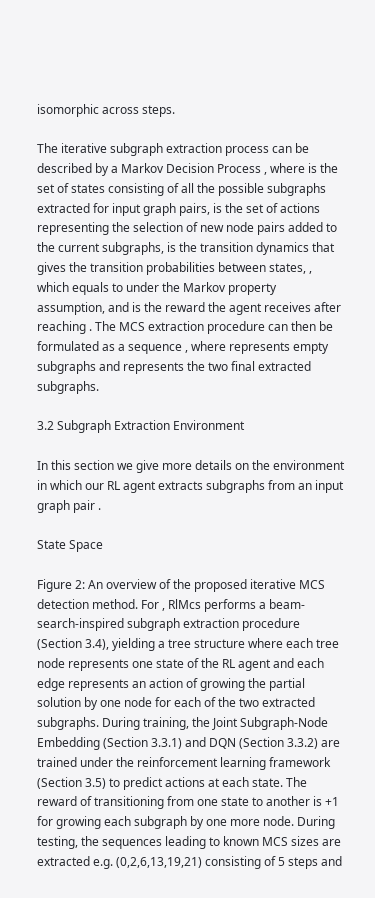isomorphic across steps.

The iterative subgraph extraction process can be described by a Markov Decision Process , where is the set of states consisting of all the possible subgraphs extracted for input graph pairs, is the set of actions representing the selection of new node pairs added to the current subgraphs, is the transition dynamics that gives the transition probabilities between states, , which equals to under the Markov property assumption, and is the reward the agent receives after reaching . The MCS extraction procedure can then be formulated as a sequence , where represents empty subgraphs and represents the two final extracted subgraphs.

3.2 Subgraph Extraction Environment

In this section we give more details on the environment in which our RL agent extracts subgraphs from an input graph pair .

State Space

Figure 2: An overview of the proposed iterative MCS detection method. For , RlMcs performs a beam-search-inspired subgraph extraction procedure (Section 3.4), yielding a tree structure where each tree node represents one state of the RL agent and each edge represents an action of growing the partial solution by one node for each of the two extracted subgraphs. During training, the Joint Subgraph-Node Embedding (Section 3.3.1) and DQN (Section 3.3.2) are trained under the reinforcement learning framework (Section 3.5) to predict actions at each state. The reward of transitioning from one state to another is +1 for growing each subgraph by one more node. During testing, the sequences leading to known MCS sizes are extracted e.g. (0,2,6,13,19,21) consisting of 5 steps and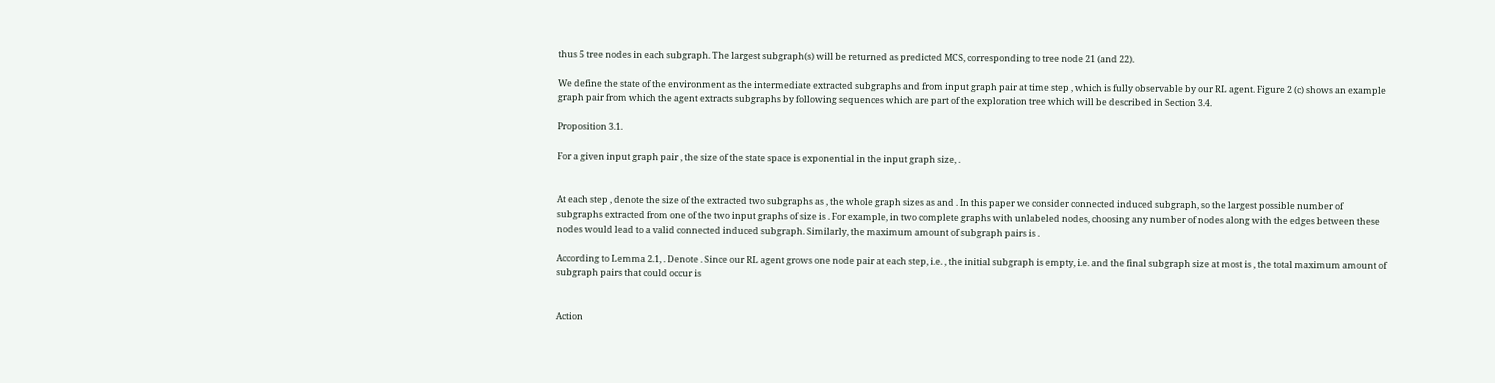thus 5 tree nodes in each subgraph. The largest subgraph(s) will be returned as predicted MCS, corresponding to tree node 21 (and 22).

We define the state of the environment as the intermediate extracted subgraphs and from input graph pair at time step , which is fully observable by our RL agent. Figure 2 (c) shows an example graph pair from which the agent extracts subgraphs by following sequences which are part of the exploration tree which will be described in Section 3.4.

Proposition 3.1.

For a given input graph pair , the size of the state space is exponential in the input graph size, .


At each step , denote the size of the extracted two subgraphs as , the whole graph sizes as and . In this paper we consider connected induced subgraph, so the largest possible number of subgraphs extracted from one of the two input graphs of size is . For example, in two complete graphs with unlabeled nodes, choosing any number of nodes along with the edges between these nodes would lead to a valid connected induced subgraph. Similarly, the maximum amount of subgraph pairs is .

According to Lemma 2.1, . Denote . Since our RL agent grows one node pair at each step, i.e. , the initial subgraph is empty, i.e. and the final subgraph size at most is , the total maximum amount of subgraph pairs that could occur is


Action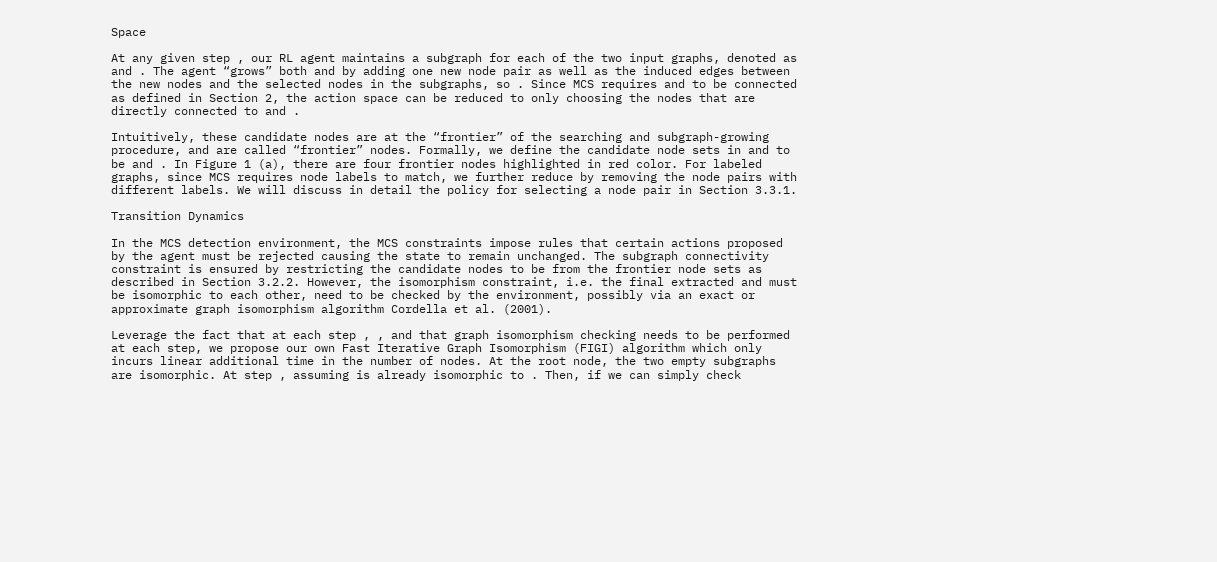Space

At any given step , our RL agent maintains a subgraph for each of the two input graphs, denoted as and . The agent “grows” both and by adding one new node pair as well as the induced edges between the new nodes and the selected nodes in the subgraphs, so . Since MCS requires and to be connected as defined in Section 2, the action space can be reduced to only choosing the nodes that are directly connected to and .

Intuitively, these candidate nodes are at the “frontier” of the searching and subgraph-growing procedure, and are called “frontier” nodes. Formally, we define the candidate node sets in and to be and . In Figure 1 (a), there are four frontier nodes highlighted in red color. For labeled graphs, since MCS requires node labels to match, we further reduce by removing the node pairs with different labels. We will discuss in detail the policy for selecting a node pair in Section 3.3.1.

Transition Dynamics

In the MCS detection environment, the MCS constraints impose rules that certain actions proposed by the agent must be rejected causing the state to remain unchanged. The subgraph connectivity constraint is ensured by restricting the candidate nodes to be from the frontier node sets as described in Section 3.2.2. However, the isomorphism constraint, i.e. the final extracted and must be isomorphic to each other, need to be checked by the environment, possibly via an exact or approximate graph isomorphism algorithm Cordella et al. (2001).

Leverage the fact that at each step , , and that graph isomorphism checking needs to be performed at each step, we propose our own Fast Iterative Graph Isomorphism (FIGI) algorithm which only incurs linear additional time in the number of nodes. At the root node, the two empty subgraphs are isomorphic. At step , assuming is already isomorphic to . Then, if we can simply check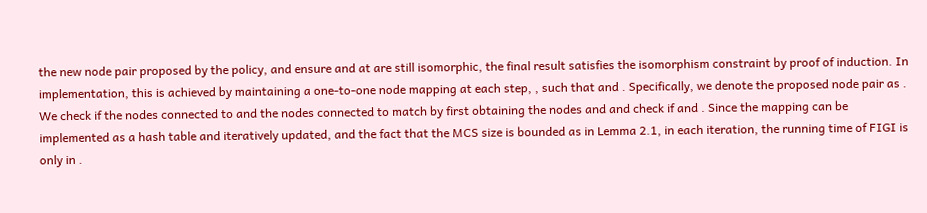the new node pair proposed by the policy, and ensure and at are still isomorphic, the final result satisfies the isomorphism constraint by proof of induction. In implementation, this is achieved by maintaining a one-to-one node mapping at each step, , such that and . Specifically, we denote the proposed node pair as . We check if the nodes connected to and the nodes connected to match by first obtaining the nodes and and check if and . Since the mapping can be implemented as a hash table and iteratively updated, and the fact that the MCS size is bounded as in Lemma 2.1, in each iteration, the running time of FIGI is only in .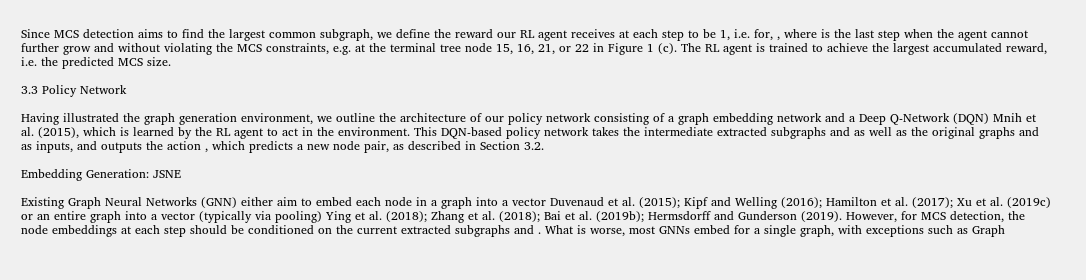Since MCS detection aims to find the largest common subgraph, we define the reward our RL agent receives at each step to be 1, i.e. for, , where is the last step when the agent cannot further grow and without violating the MCS constraints, e.g. at the terminal tree node 15, 16, 21, or 22 in Figure 1 (c). The RL agent is trained to achieve the largest accumulated reward, i.e. the predicted MCS size.

3.3 Policy Network

Having illustrated the graph generation environment, we outline the architecture of our policy network consisting of a graph embedding network and a Deep Q-Network (DQN) Mnih et al. (2015), which is learned by the RL agent to act in the environment. This DQN-based policy network takes the intermediate extracted subgraphs and as well as the original graphs and as inputs, and outputs the action , which predicts a new node pair, as described in Section 3.2.

Embedding Generation: JSNE

Existing Graph Neural Networks (GNN) either aim to embed each node in a graph into a vector Duvenaud et al. (2015); Kipf and Welling (2016); Hamilton et al. (2017); Xu et al. (2019c) or an entire graph into a vector (typically via pooling) Ying et al. (2018); Zhang et al. (2018); Bai et al. (2019b); Hermsdorff and Gunderson (2019). However, for MCS detection, the node embeddings at each step should be conditioned on the current extracted subgraphs and . What is worse, most GNNs embed for a single graph, with exceptions such as Graph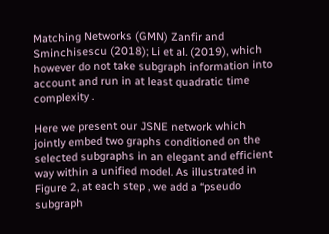Matching Networks (GMN) Zanfir and Sminchisescu (2018); Li et al. (2019), which however do not take subgraph information into account and run in at least quadratic time complexity .

Here we present our JSNE network which jointly embed two graphs conditioned on the selected subgraphs in an elegant and efficient way within a unified model. As illustrated in Figure 2, at each step , we add a “pseudo subgraph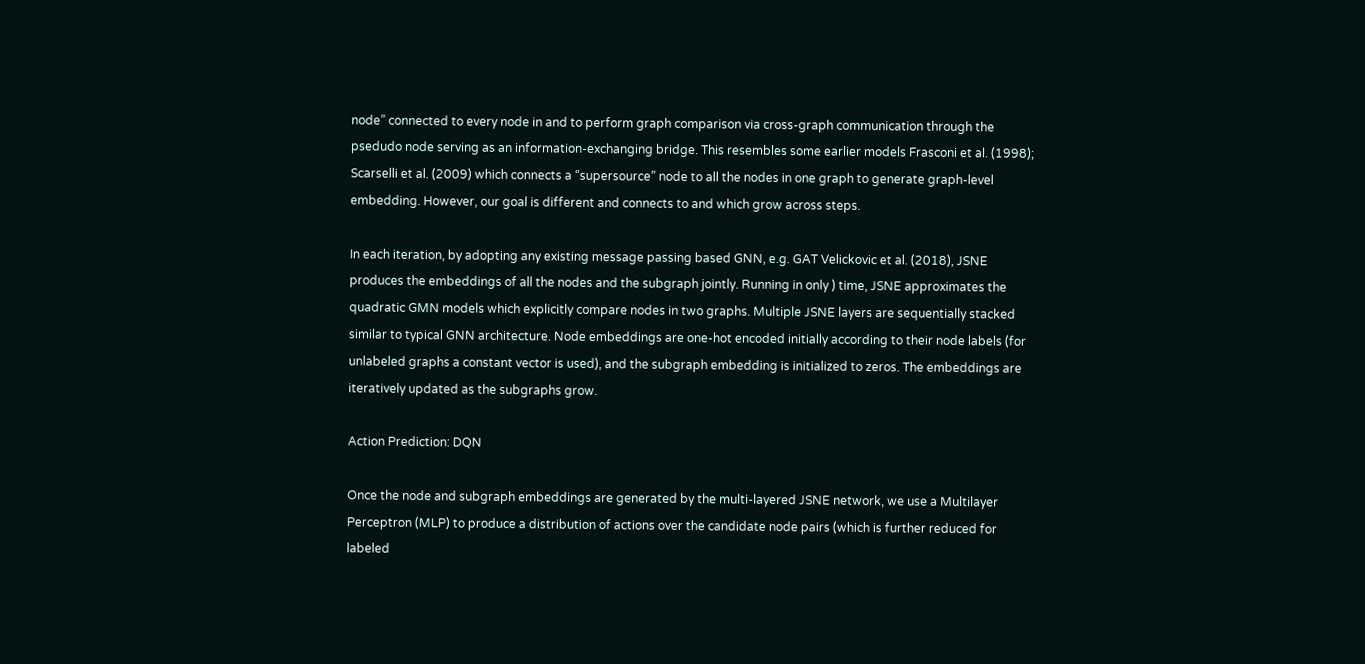node” connected to every node in and to perform graph comparison via cross-graph communication through the psedudo node serving as an information-exchanging bridge. This resembles some earlier models Frasconi et al. (1998); Scarselli et al. (2009) which connects a “supersource” node to all the nodes in one graph to generate graph-level embedding. However, our goal is different and connects to and which grow across steps.

In each iteration, by adopting any existing message passing based GNN, e.g. GAT Velickovic et al. (2018), JSNE produces the embeddings of all the nodes and the subgraph jointly. Running in only ) time, JSNE approximates the quadratic GMN models which explicitly compare nodes in two graphs. Multiple JSNE layers are sequentially stacked similar to typical GNN architecture. Node embeddings are one-hot encoded initially according to their node labels (for unlabeled graphs a constant vector is used), and the subgraph embedding is initialized to zeros. The embeddings are iteratively updated as the subgraphs grow.

Action Prediction: DQN

Once the node and subgraph embeddings are generated by the multi-layered JSNE network, we use a Multilayer Perceptron (MLP) to produce a distribution of actions over the candidate node pairs (which is further reduced for labeled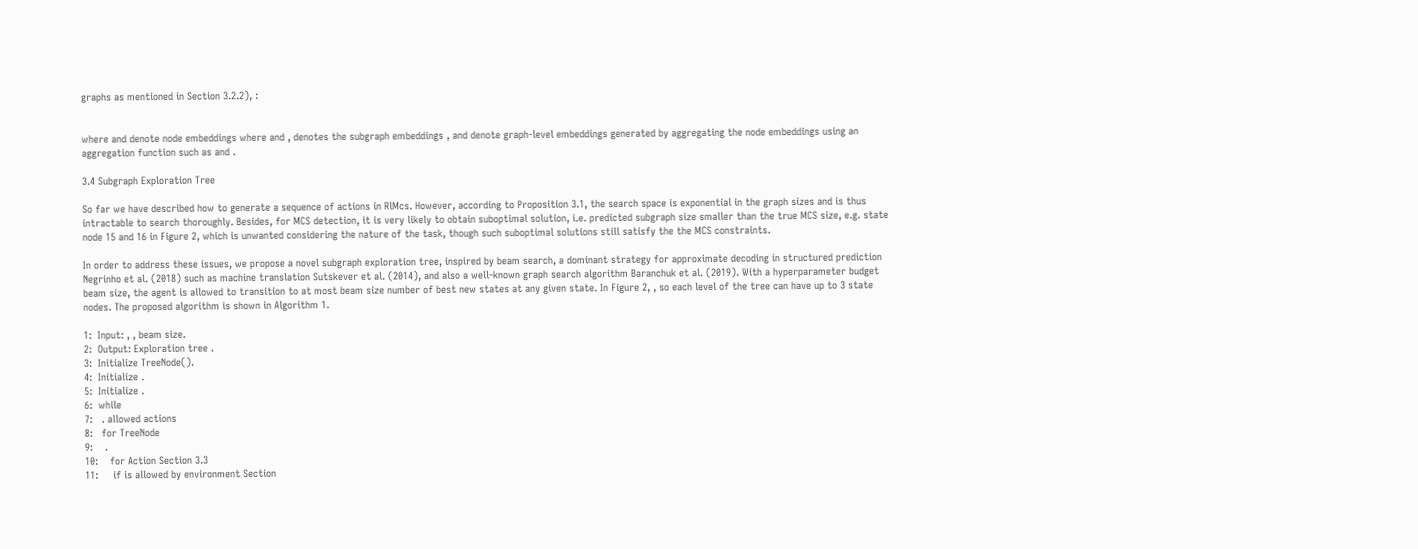graphs as mentioned in Section 3.2.2), :


where and denote node embeddings where and , denotes the subgraph embeddings , and denote graph-level embeddings generated by aggregating the node embeddings using an aggregation function such as and .

3.4 Subgraph Exploration Tree

So far we have described how to generate a sequence of actions in RlMcs. However, according to Proposition 3.1, the search space is exponential in the graph sizes and is thus intractable to search thoroughly. Besides, for MCS detection, it is very likely to obtain suboptimal solution, i.e. predicted subgraph size smaller than the true MCS size, e.g. state node 15 and 16 in Figure 2, which is unwanted considering the nature of the task, though such suboptimal solutions still satisfy the the MCS constraints.

In order to address these issues, we propose a novel subgraph exploration tree, inspired by beam search, a dominant strategy for approximate decoding in structured prediction Negrinho et al. (2018) such as machine translation Sutskever et al. (2014), and also a well-known graph search algorithm Baranchuk et al. (2019). With a hyperparameter budget beam size, the agent is allowed to transition to at most beam size number of best new states at any given state. In Figure 2, , so each level of the tree can have up to 3 state nodes. The proposed algorithm is shown in Algorithm 1.

1:  Input: , , beam size.
2:  Output: Exploration tree .
3:  Initialize TreeNode().
4:  Initialize .
5:  Initialize .
6:  while
7:   . allowed actions
8:   for TreeNode
9:    .
10:    for Action Section 3.3
11:     if is allowed by environment Section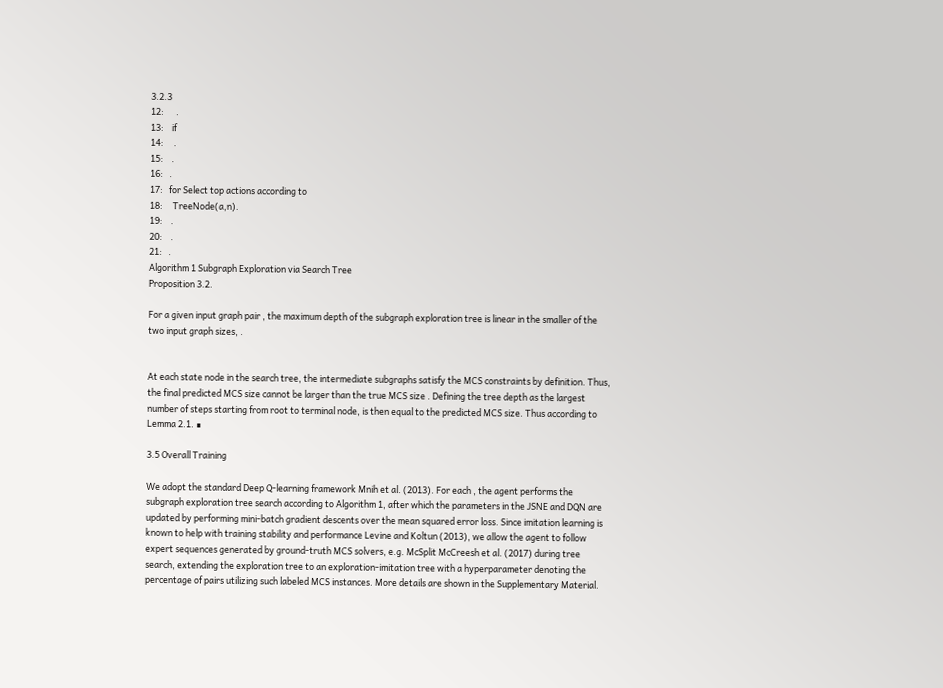3.2.3
12:      .
13:    if
14:     .
15:    .
16:   .
17:   for Select top actions according to
18:     TreeNode(a,n).
19:    .
20:    .
21:   .
Algorithm 1 Subgraph Exploration via Search Tree
Proposition 3.2.

For a given input graph pair , the maximum depth of the subgraph exploration tree is linear in the smaller of the two input graph sizes, .


At each state node in the search tree, the intermediate subgraphs satisfy the MCS constraints by definition. Thus, the final predicted MCS size cannot be larger than the true MCS size . Defining the tree depth as the largest number of steps starting from root to terminal node, is then equal to the predicted MCS size. Thus according to Lemma 2.1. ∎

3.5 Overall Training

We adopt the standard Deep Q-learning framework Mnih et al. (2013). For each , the agent performs the subgraph exploration tree search according to Algorithm 1, after which the parameters in the JSNE and DQN are updated by performing mini-batch gradient descents over the mean squared error loss. Since imitation learning is known to help with training stability and performance Levine and Koltun (2013), we allow the agent to follow expert sequences generated by ground-truth MCS solvers, e.g. McSplit McCreesh et al. (2017) during tree search, extending the exploration tree to an exploration-imitation tree with a hyperparameter denoting the percentage of pairs utilizing such labeled MCS instances. More details are shown in the Supplementary Material.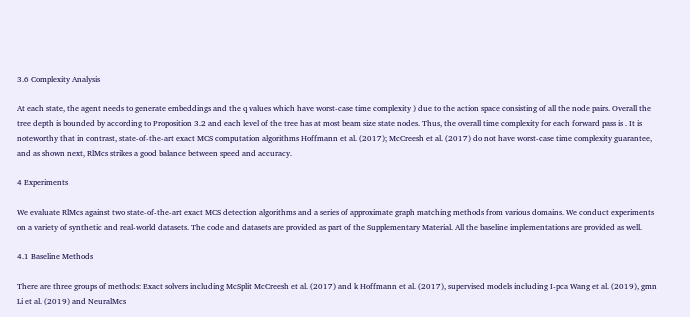3.6 Complexity Analysis

At each state, the agent needs to generate embeddings and the q values which have worst-case time complexity ) due to the action space consisting of all the node pairs. Overall the tree depth is bounded by according to Proposition 3.2 and each level of the tree has at most beam size state nodes. Thus, the overall time complexity for each forward pass is . It is noteworthy that in contrast, state-of-the-art exact MCS computation algorithms Hoffmann et al. (2017); McCreesh et al. (2017) do not have worst-case time complexity guarantee, and as shown next, RlMcs strikes a good balance between speed and accuracy.

4 Experiments

We evaluate RlMcs against two state-of-the-art exact MCS detection algorithms and a series of approximate graph matching methods from various domains. We conduct experiments on a variety of synthetic and real-world datasets. The code and datasets are provided as part of the Supplementary Material. All the baseline implementations are provided as well.

4.1 Baseline Methods

There are three groups of methods: Exact solvers including McSplit McCreesh et al. (2017) and k Hoffmann et al. (2017), supervised models including I-pca Wang et al. (2019), gmn Li et al. (2019) and NeuralMcs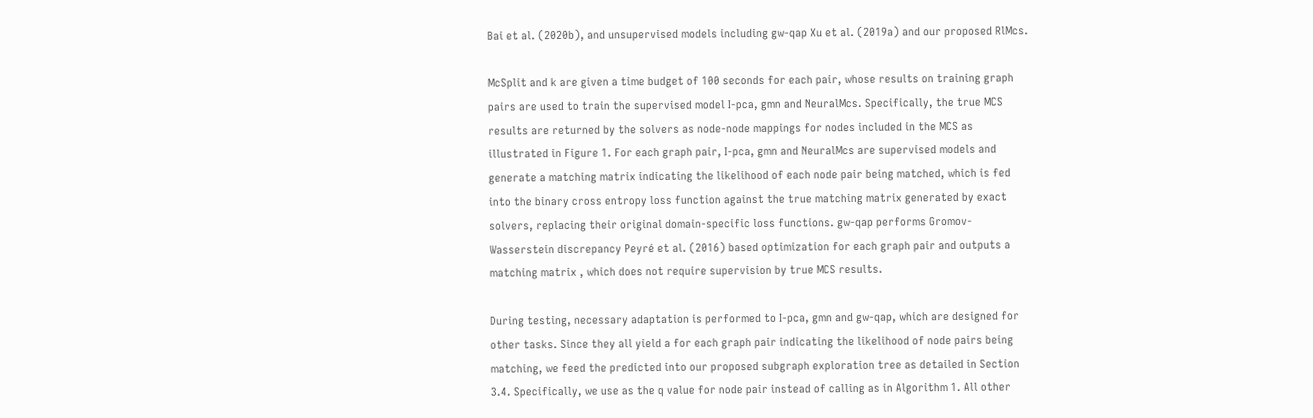Bai et al. (2020b), and unsupervised models including gw-qap Xu et al. (2019a) and our proposed RlMcs.

McSplit and k are given a time budget of 100 seconds for each pair, whose results on training graph pairs are used to train the supervised model I-pca, gmn and NeuralMcs. Specifically, the true MCS results are returned by the solvers as node-node mappings for nodes included in the MCS as illustrated in Figure 1. For each graph pair, I-pca, gmn and NeuralMcs are supervised models and generate a matching matrix indicating the likelihood of each node pair being matched, which is fed into the binary cross entropy loss function against the true matching matrix generated by exact solvers, replacing their original domain-specific loss functions. gw-qap performs Gromov-Wasserstein discrepancy Peyré et al. (2016) based optimization for each graph pair and outputs a matching matrix , which does not require supervision by true MCS results.

During testing, necessary adaptation is performed to I-pca, gmn and gw-qap, which are designed for other tasks. Since they all yield a for each graph pair indicating the likelihood of node pairs being matching, we feed the predicted into our proposed subgraph exploration tree as detailed in Section 3.4. Specifically, we use as the q value for node pair instead of calling as in Algorithm 1. All other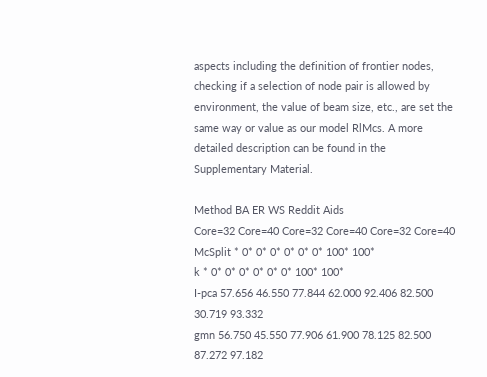aspects including the definition of frontier nodes, checking if a selection of node pair is allowed by environment, the value of beam size, etc., are set the same way or value as our model RlMcs. A more detailed description can be found in the Supplementary Material.

Method BA ER WS Reddit Aids
Core=32 Core=40 Core=32 Core=40 Core=32 Core=40
McSplit * 0* 0* 0* 0* 0* 0* 100* 100*
k * 0* 0* 0* 0* 0* 0* 100* 100*
I-pca 57.656 46.550 77.844 62.000 92.406 82.500 30.719 93.332
gmn 56.750 45.550 77.906 61.900 78.125 82.500 87.272 97.182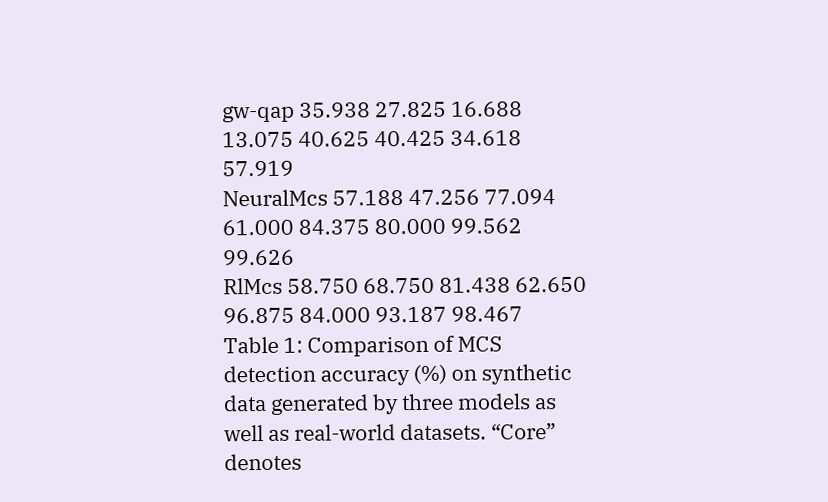gw-qap 35.938 27.825 16.688 13.075 40.625 40.425 34.618 57.919
NeuralMcs 57.188 47.256 77.094 61.000 84.375 80.000 99.562 99.626
RlMcs 58.750 68.750 81.438 62.650 96.875 84.000 93.187 98.467
Table 1: Comparison of MCS detection accuracy (%) on synthetic data generated by three models as well as real-world datasets. “Core” denotes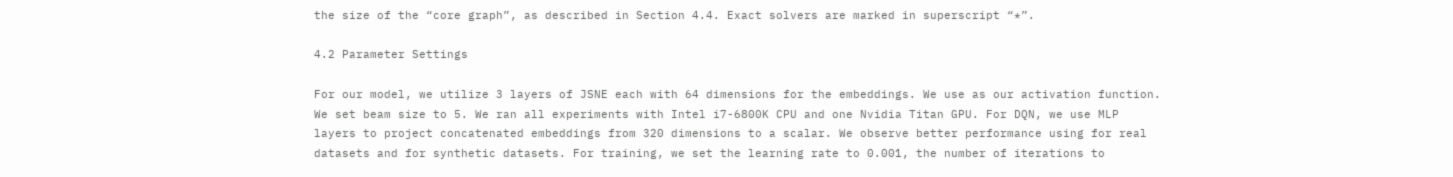the size of the “core graph”, as described in Section 4.4. Exact solvers are marked in superscript “*”.

4.2 Parameter Settings

For our model, we utilize 3 layers of JSNE each with 64 dimensions for the embeddings. We use as our activation function. We set beam size to 5. We ran all experiments with Intel i7-6800K CPU and one Nvidia Titan GPU. For DQN, we use MLP layers to project concatenated embeddings from 320 dimensions to a scalar. We observe better performance using for real datasets and for synthetic datasets. For training, we set the learning rate to 0.001, the number of iterations to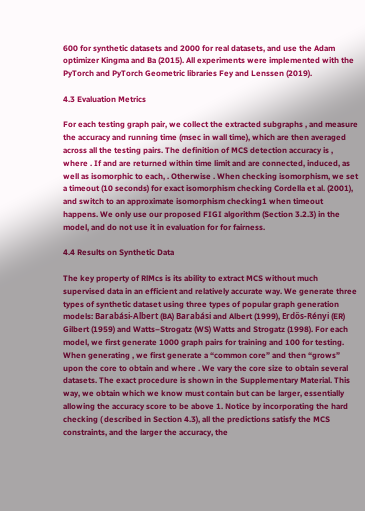600 for synthetic datasets and 2000 for real datasets, and use the Adam optimizer Kingma and Ba (2015). All experiments were implemented with the PyTorch and PyTorch Geometric libraries Fey and Lenssen (2019).

4.3 Evaluation Metrics

For each testing graph pair, we collect the extracted subgraphs , and measure the accuracy and running time (msec in wall time), which are then averaged across all the testing pairs. The definition of MCS detection accuracy is , where . If and are returned within time limit and are connected, induced, as well as isomorphic to each, . Otherwise . When checking isomorphism, we set a timeout (10 seconds) for exact isomorphism checking Cordella et al. (2001), and switch to an approximate isomorphism checking1 when timeout happens. We only use our proposed FIGI algorithm (Section 3.2.3) in the model, and do not use it in evaluation for for fairness.

4.4 Results on Synthetic Data

The key property of RlMcs is its ability to extract MCS without much supervised data in an efficient and relatively accurate way. We generate three types of synthetic dataset using three types of popular graph generation models: Barabási-Albert (BA) Barabási and Albert (1999), Erdős-Rényi (ER) Gilbert (1959) and Watts–Strogatz (WS) Watts and Strogatz (1998). For each model, we first generate 1000 graph pairs for training and 100 for testing. When generating , we first generate a “common core” and then “grows” upon the core to obtain and where . We vary the core size to obtain several datasets. The exact procedure is shown in the Supplementary Material. This way, we obtain which we know must contain but can be larger, essentially allowing the accuracy score to be above 1. Notice by incorporating the hard checking ( described in Section 4.3), all the predictions satisfy the MCS constraints, and the larger the accuracy, the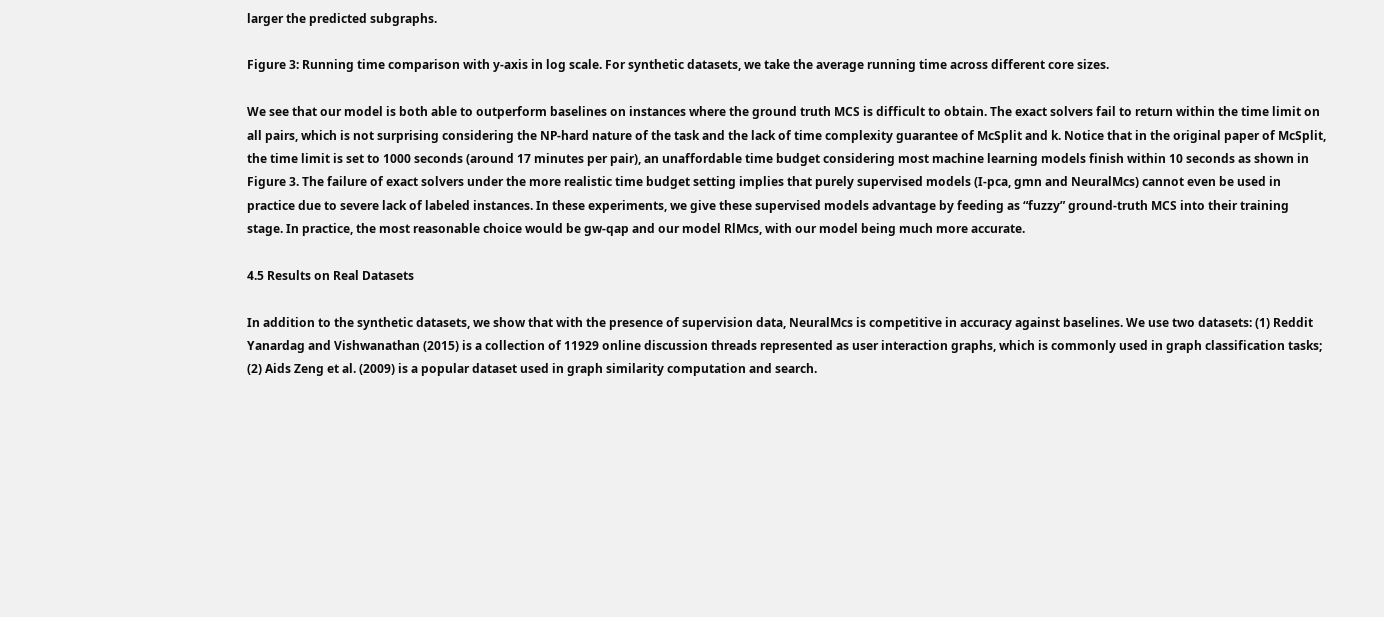larger the predicted subgraphs.

Figure 3: Running time comparison with y-axis in log scale. For synthetic datasets, we take the average running time across different core sizes.

We see that our model is both able to outperform baselines on instances where the ground truth MCS is difficult to obtain. The exact solvers fail to return within the time limit on all pairs, which is not surprising considering the NP-hard nature of the task and the lack of time complexity guarantee of McSplit and k. Notice that in the original paper of McSplit, the time limit is set to 1000 seconds (around 17 minutes per pair), an unaffordable time budget considering most machine learning models finish within 10 seconds as shown in Figure 3. The failure of exact solvers under the more realistic time budget setting implies that purely supervised models (I-pca, gmn and NeuralMcs) cannot even be used in practice due to severe lack of labeled instances. In these experiments, we give these supervised models advantage by feeding as “fuzzy” ground-truth MCS into their training stage. In practice, the most reasonable choice would be gw-qap and our model RlMcs, with our model being much more accurate.

4.5 Results on Real Datasets

In addition to the synthetic datasets, we show that with the presence of supervision data, NeuralMcs is competitive in accuracy against baselines. We use two datasets: (1) Reddit Yanardag and Vishwanathan (2015) is a collection of 11929 online discussion threads represented as user interaction graphs, which is commonly used in graph classification tasks; (2) Aids Zeng et al. (2009) is a popular dataset used in graph similarity computation and search.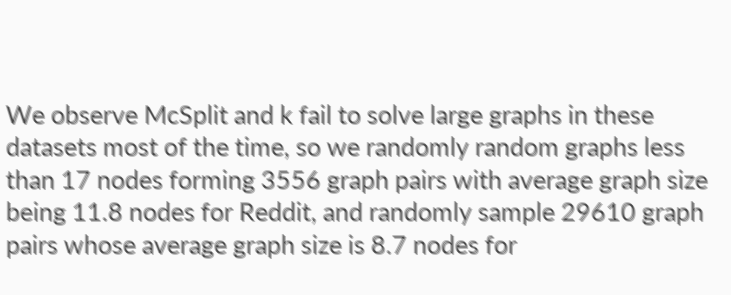We observe McSplit and k fail to solve large graphs in these datasets most of the time, so we randomly random graphs less than 17 nodes forming 3556 graph pairs with average graph size being 11.8 nodes for Reddit, and randomly sample 29610 graph pairs whose average graph size is 8.7 nodes for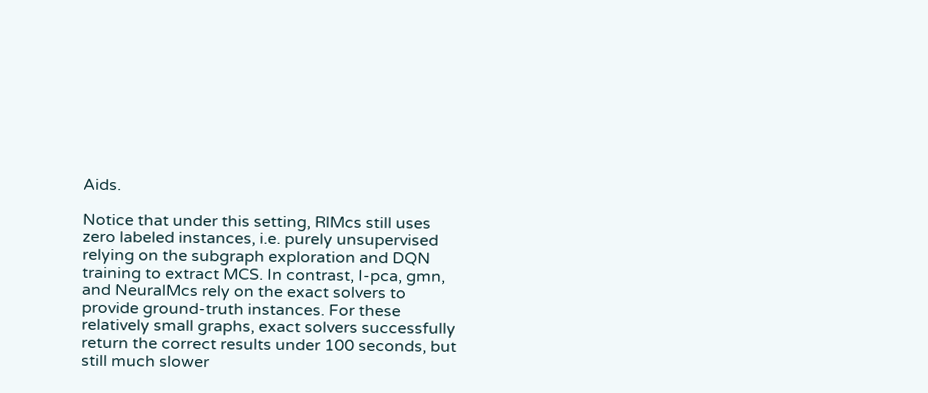Aids.

Notice that under this setting, RlMcs still uses zero labeled instances, i.e. purely unsupervised relying on the subgraph exploration and DQN training to extract MCS. In contrast, I-pca, gmn, and NeuralMcs rely on the exact solvers to provide ground-truth instances. For these relatively small graphs, exact solvers successfully return the correct results under 100 seconds, but still much slower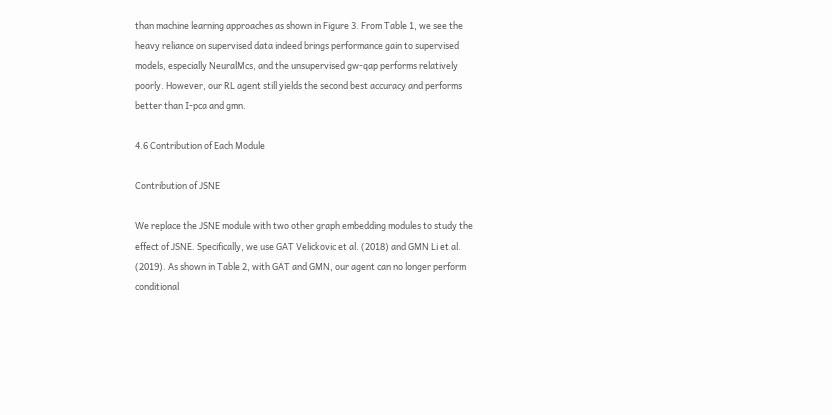than machine learning approaches as shown in Figure 3. From Table 1, we see the heavy reliance on supervised data indeed brings performance gain to supervised models, especially NeuralMcs, and the unsupervised gw-qap performs relatively poorly. However, our RL agent still yields the second best accuracy and performs better than I-pca and gmn.

4.6 Contribution of Each Module

Contribution of JSNE

We replace the JSNE module with two other graph embedding modules to study the effect of JSNE. Specifically, we use GAT Velickovic et al. (2018) and GMN Li et al. (2019). As shown in Table 2, with GAT and GMN, our agent can no longer perform conditional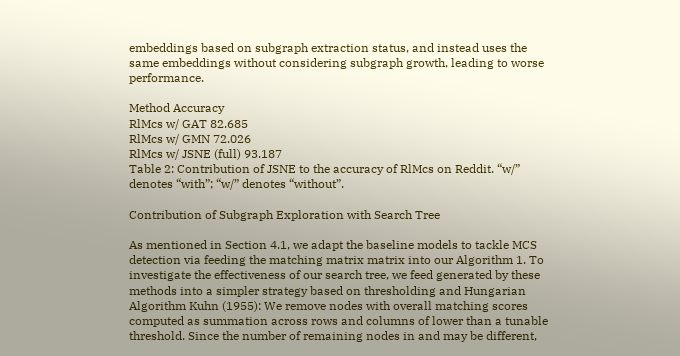embeddings based on subgraph extraction status, and instead uses the same embeddings without considering subgraph growth, leading to worse performance.

Method Accuracy
RlMcs w/ GAT 82.685
RlMcs w/ GMN 72.026
RlMcs w/ JSNE (full) 93.187
Table 2: Contribution of JSNE to the accuracy of RlMcs on Reddit. “w/” denotes “with”; “w/” denotes “without”.

Contribution of Subgraph Exploration with Search Tree

As mentioned in Section 4.1, we adapt the baseline models to tackle MCS detection via feeding the matching matrix matrix into our Algorithm 1. To investigate the effectiveness of our search tree, we feed generated by these methods into a simpler strategy based on thresholding and Hungarian Algorithm Kuhn (1955): We remove nodes with overall matching scores computed as summation across rows and columns of lower than a tunable threshold. Since the number of remaining nodes in and may be different,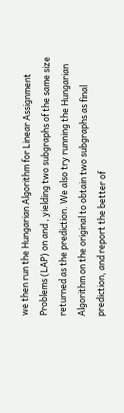we then run the Hungarian Algorithm for Linear Assignment Problems (LAP) on and , yielding two subgraphs of the same size returned as the prediction. We also try running the Hungarian Algorithm on the original to obtain two subgraphs as final prediction, and report the better of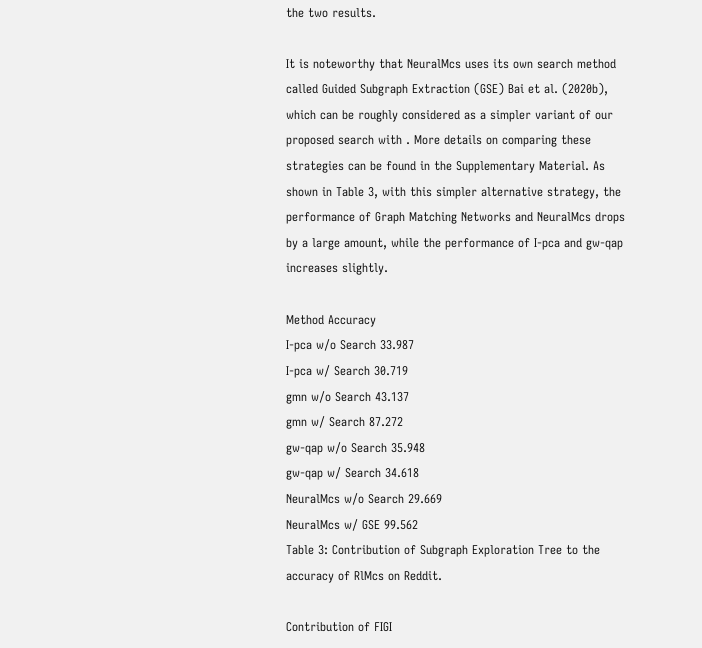the two results.

It is noteworthy that NeuralMcs uses its own search method called Guided Subgraph Extraction (GSE) Bai et al. (2020b), which can be roughly considered as a simpler variant of our proposed search with . More details on comparing these strategies can be found in the Supplementary Material. As shown in Table 3, with this simpler alternative strategy, the performance of Graph Matching Networks and NeuralMcs drops by a large amount, while the performance of I-pca and gw-qap increases slightly.

Method Accuracy
I-pca w/o Search 33.987
I-pca w/ Search 30.719
gmn w/o Search 43.137
gmn w/ Search 87.272
gw-qap w/o Search 35.948
gw-qap w/ Search 34.618
NeuralMcs w/o Search 29.669
NeuralMcs w/ GSE 99.562
Table 3: Contribution of Subgraph Exploration Tree to the accuracy of RlMcs on Reddit.

Contribution of FIGI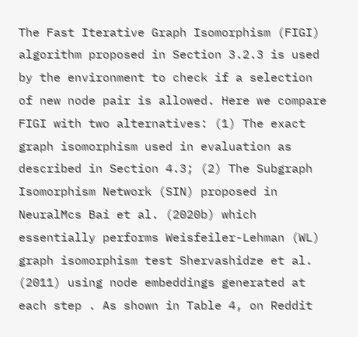The Fast Iterative Graph Isomorphism (FIGI) algorithm proposed in Section 3.2.3 is used by the environment to check if a selection of new node pair is allowed. Here we compare FIGI with two alternatives: (1) The exact graph isomorphism used in evaluation as described in Section 4.3; (2) The Subgraph Isomorphism Network (SIN) proposed in NeuralMcs Bai et al. (2020b) which essentially performs Weisfeiler-Lehman (WL) graph isomorphism test Shervashidze et al. (2011) using node embeddings generated at each step . As shown in Table 4, on Reddit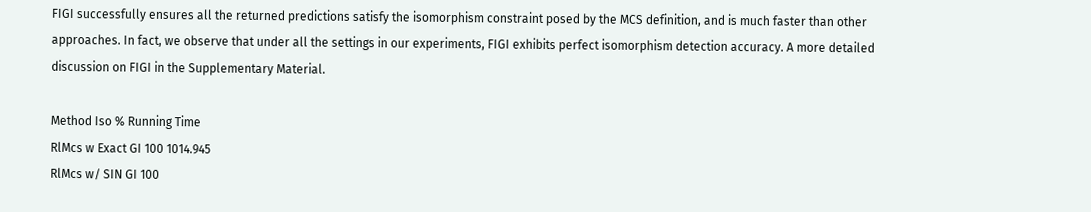FIGI successfully ensures all the returned predictions satisfy the isomorphism constraint posed by the MCS definition, and is much faster than other approaches. In fact, we observe that under all the settings in our experiments, FIGI exhibits perfect isomorphism detection accuracy. A more detailed discussion on FIGI in the Supplementary Material.

Method Iso % Running Time
RlMcs w Exact GI 100 1014.945
RlMcs w/ SIN GI 100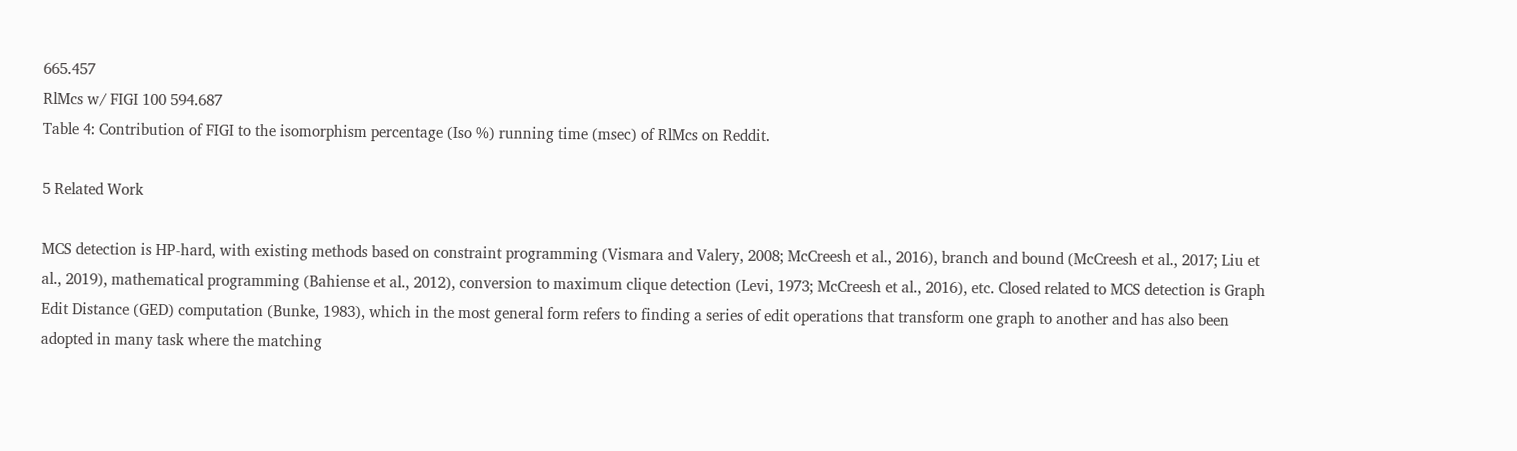665.457
RlMcs w/ FIGI 100 594.687
Table 4: Contribution of FIGI to the isomorphism percentage (Iso %) running time (msec) of RlMcs on Reddit.

5 Related Work

MCS detection is HP-hard, with existing methods based on constraint programming (Vismara and Valery, 2008; McCreesh et al., 2016), branch and bound (McCreesh et al., 2017; Liu et al., 2019), mathematical programming (Bahiense et al., 2012), conversion to maximum clique detection (Levi, 1973; McCreesh et al., 2016), etc. Closed related to MCS detection is Graph Edit Distance (GED) computation (Bunke, 1983), which in the most general form refers to finding a series of edit operations that transform one graph to another and has also been adopted in many task where the matching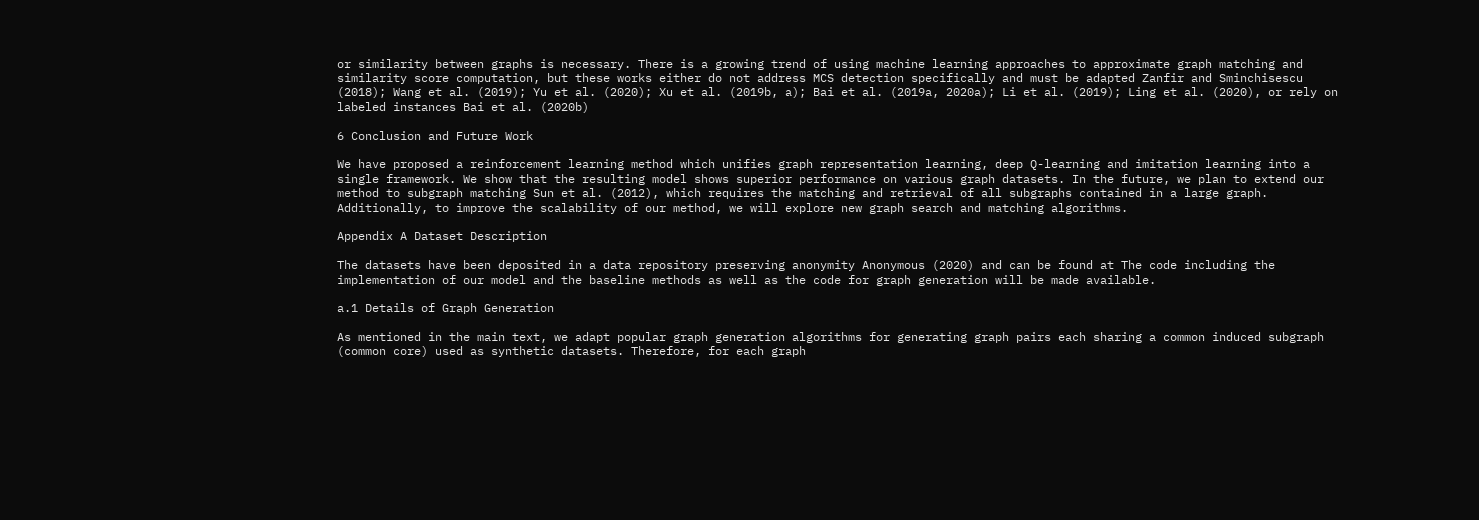or similarity between graphs is necessary. There is a growing trend of using machine learning approaches to approximate graph matching and similarity score computation, but these works either do not address MCS detection specifically and must be adapted Zanfir and Sminchisescu (2018); Wang et al. (2019); Yu et al. (2020); Xu et al. (2019b, a); Bai et al. (2019a, 2020a); Li et al. (2019); Ling et al. (2020), or rely on labeled instances Bai et al. (2020b)

6 Conclusion and Future Work

We have proposed a reinforcement learning method which unifies graph representation learning, deep Q-learning and imitation learning into a single framework. We show that the resulting model shows superior performance on various graph datasets. In the future, we plan to extend our method to subgraph matching Sun et al. (2012), which requires the matching and retrieval of all subgraphs contained in a large graph. Additionally, to improve the scalability of our method, we will explore new graph search and matching algorithms.

Appendix A Dataset Description

The datasets have been deposited in a data repository preserving anonymity Anonymous (2020) and can be found at The code including the implementation of our model and the baseline methods as well as the code for graph generation will be made available.

a.1 Details of Graph Generation

As mentioned in the main text, we adapt popular graph generation algorithms for generating graph pairs each sharing a common induced subgraph (common core) used as synthetic datasets. Therefore, for each graph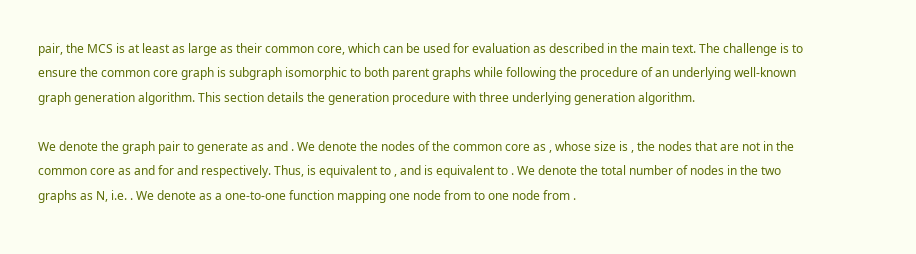pair, the MCS is at least as large as their common core, which can be used for evaluation as described in the main text. The challenge is to ensure the common core graph is subgraph isomorphic to both parent graphs while following the procedure of an underlying well-known graph generation algorithm. This section details the generation procedure with three underlying generation algorithm.

We denote the graph pair to generate as and . We denote the nodes of the common core as , whose size is , the nodes that are not in the common core as and for and respectively. Thus, is equivalent to , and is equivalent to . We denote the total number of nodes in the two graphs as N, i.e. . We denote as a one-to-one function mapping one node from to one node from .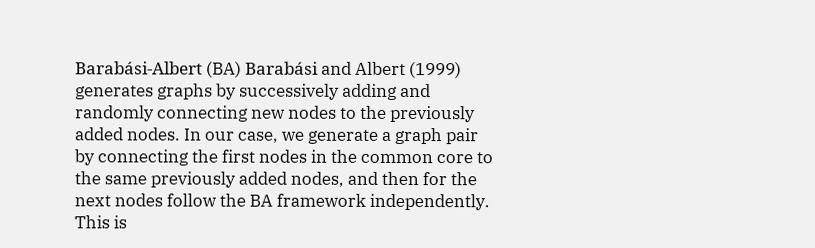Barabási-Albert (BA) Barabási and Albert (1999) generates graphs by successively adding and randomly connecting new nodes to the previously added nodes. In our case, we generate a graph pair by connecting the first nodes in the common core to the same previously added nodes, and then for the next nodes follow the BA framework independently. This is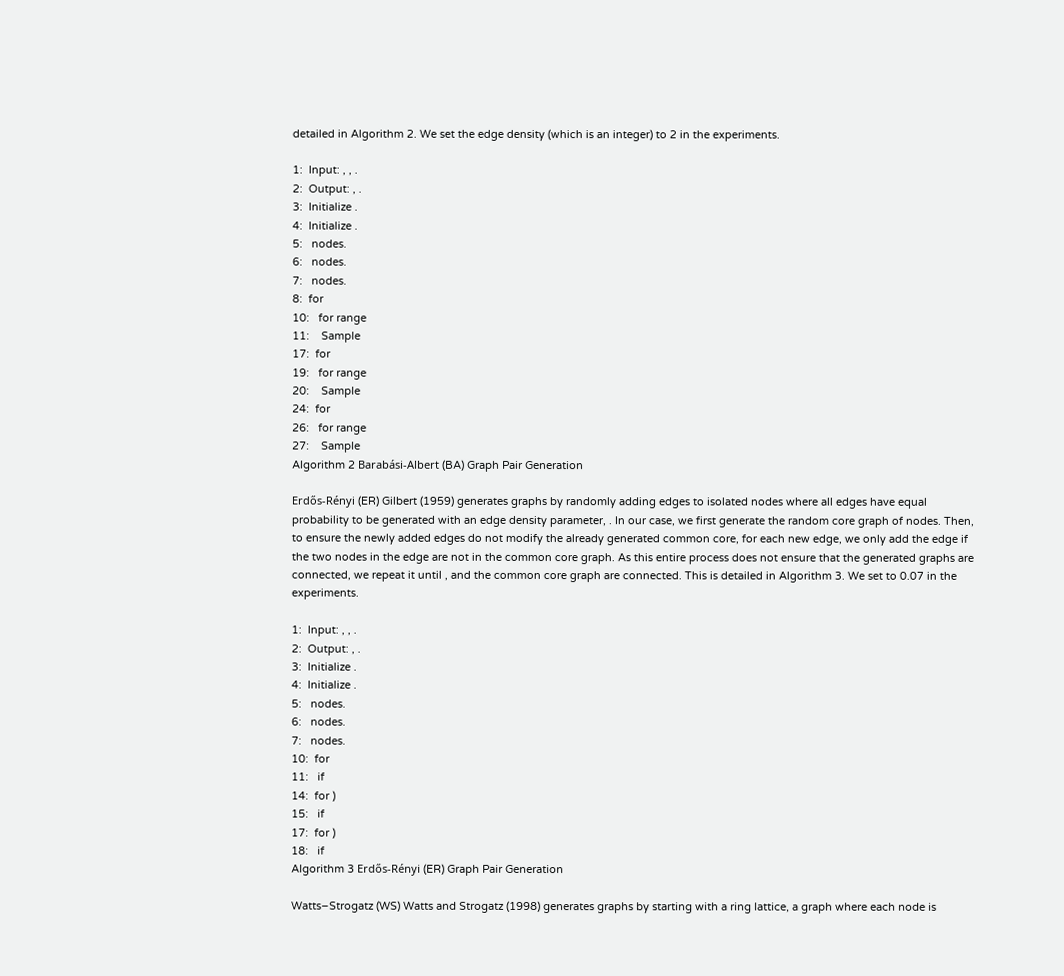detailed in Algorithm 2. We set the edge density (which is an integer) to 2 in the experiments.

1:  Input: , , .
2:  Output: , .
3:  Initialize .
4:  Initialize .
5:   nodes.
6:   nodes.
7:   nodes.
8:  for
10:   for range
11:    Sample
17:  for
19:   for range
20:    Sample
24:  for
26:   for range
27:    Sample
Algorithm 2 Barabási-Albert (BA) Graph Pair Generation

Erdős-Rényi (ER) Gilbert (1959) generates graphs by randomly adding edges to isolated nodes where all edges have equal probability to be generated with an edge density parameter, . In our case, we first generate the random core graph of nodes. Then, to ensure the newly added edges do not modify the already generated common core, for each new edge, we only add the edge if the two nodes in the edge are not in the common core graph. As this entire process does not ensure that the generated graphs are connected, we repeat it until , and the common core graph are connected. This is detailed in Algorithm 3. We set to 0.07 in the experiments.

1:  Input: , , .
2:  Output: , .
3:  Initialize .
4:  Initialize .
5:   nodes.
6:   nodes.
7:   nodes.
10:  for
11:   if
14:  for )
15:   if
17:  for )
18:   if
Algorithm 3 Erdős-Rényi (ER) Graph Pair Generation

Watts–Strogatz (WS) Watts and Strogatz (1998) generates graphs by starting with a ring lattice, a graph where each node is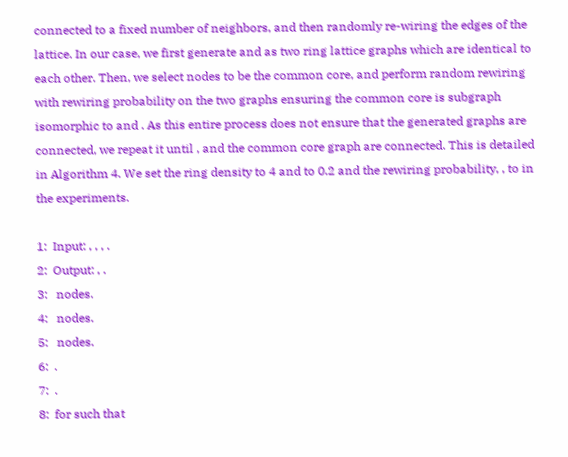connected to a fixed number of neighbors, and then randomly re-wiring the edges of the lattice. In our case, we first generate and as two ring lattice graphs which are identical to each other. Then, we select nodes to be the common core, and perform random rewiring with rewiring probability on the two graphs ensuring the common core is subgraph isomorphic to and . As this entire process does not ensure that the generated graphs are connected, we repeat it until , and the common core graph are connected. This is detailed in Algorithm 4. We set the ring density to 4 and to 0.2 and the rewiring probability, , to in the experiments.

1:  Input: , , , .
2:  Output: , .
3:   nodes.
4:   nodes.
5:   nodes.
6:  .
7:  .
8:  for such that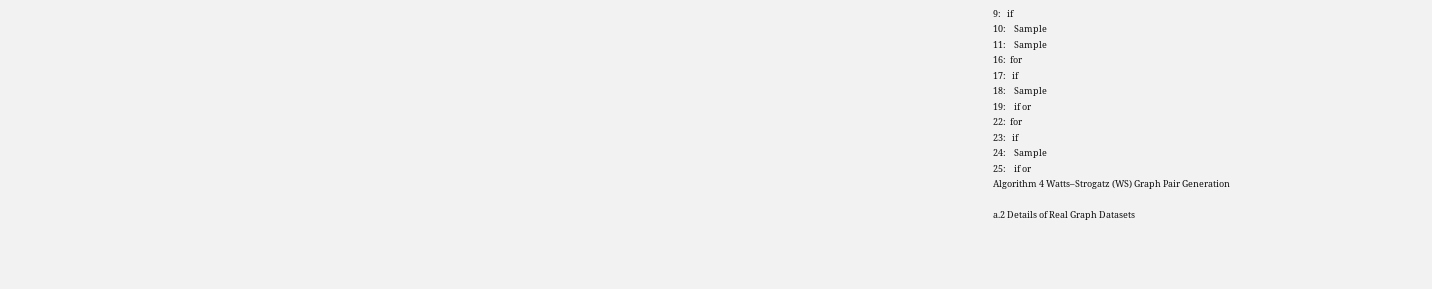9:   if
10:    Sample
11:    Sample
16:  for
17:   if
18:    Sample
19:    if or
22:  for
23:   if
24:    Sample
25:    if or
Algorithm 4 Watts–Strogatz (WS) Graph Pair Generation

a.2 Details of Real Graph Datasets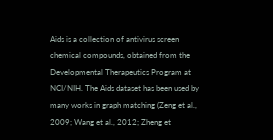Aids is a collection of antivirus screen chemical compounds, obtained from the Developmental Therapeutics Program at NCI/NIH. The Aids dataset has been used by many works in graph matching (Zeng et al., 2009; Wang et al., 2012; Zheng et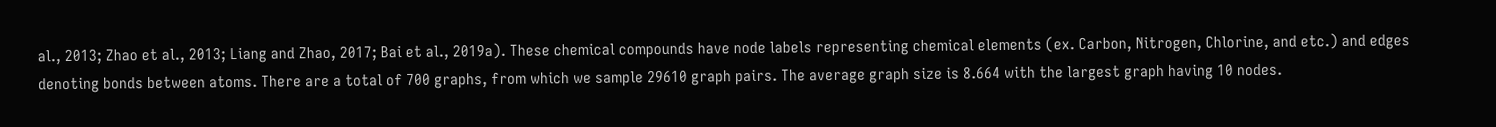al., 2013; Zhao et al., 2013; Liang and Zhao, 2017; Bai et al., 2019a). These chemical compounds have node labels representing chemical elements (ex. Carbon, Nitrogen, Chlorine, and etc.) and edges denoting bonds between atoms. There are a total of 700 graphs, from which we sample 29610 graph pairs. The average graph size is 8.664 with the largest graph having 10 nodes.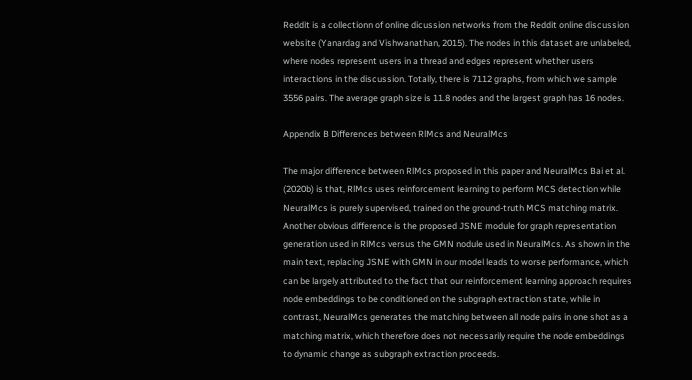Reddit is a collectionn of online dicussion networks from the Reddit online discussion website (Yanardag and Vishwanathan, 2015). The nodes in this dataset are unlabeled, where nodes represent users in a thread and edges represent whether users interactions in the discussion. Totally, there is 7112 graphs, from which we sample 3556 pairs. The average graph size is 11.8 nodes and the largest graph has 16 nodes.

Appendix B Differences between RlMcs and NeuralMcs

The major difference between RlMcs proposed in this paper and NeuralMcs Bai et al. (2020b) is that, RlMcs uses reinforcement learning to perform MCS detection while NeuralMcs is purely supervised, trained on the ground-truth MCS matching matrix. Another obvious difference is the proposed JSNE module for graph representation generation used in RlMcs versus the GMN nodule used in NeuralMcs. As shown in the main text, replacing JSNE with GMN in our model leads to worse performance, which can be largely attributed to the fact that our reinforcement learning approach requires node embeddings to be conditioned on the subgraph extraction state, while in contrast, NeuralMcs generates the matching between all node pairs in one shot as a matching matrix, which therefore does not necessarily require the node embeddings to dynamic change as subgraph extraction proceeds.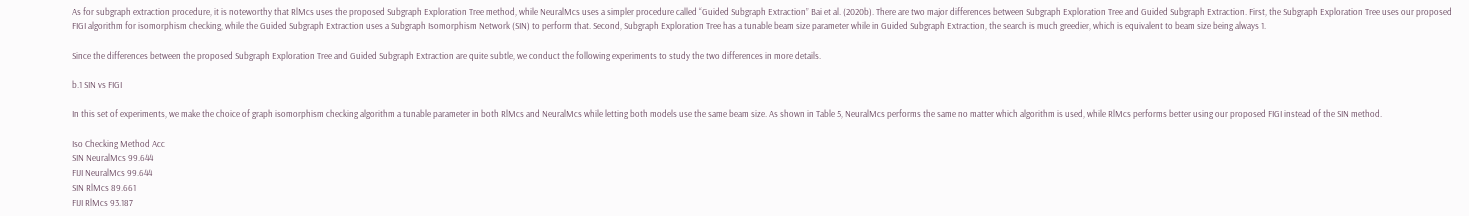As for subgraph extraction procedure, it is noteworthy that RlMcs uses the proposed Subgraph Exploration Tree method, while NeuralMcs uses a simpler procedure called “Guided Subgraph Extraction” Bai et al. (2020b). There are two major differences between Subgraph Exploration Tree and Guided Subgraph Extraction. First, the Subgraph Exploration Tree uses our proposed FIGI algorithm for isomorphism checking, while the Guided Subgraph Extraction uses a Subgraph Isomorphism Network (SIN) to perform that. Second, Subgraph Exploration Tree has a tunable beam size parameter while in Guided Subgraph Extraction, the search is much greedier, which is equivalent to beam size being always 1.

Since the differences between the proposed Subgraph Exploration Tree and Guided Subgraph Extraction are quite subtle, we conduct the following experiments to study the two differences in more details.

b.1 SIN vs FIGI

In this set of experiments, we make the choice of graph isomorphism checking algorithm a tunable parameter in both RlMcs and NeuralMcs while letting both models use the same beam size. As shown in Table 5, NeuralMcs performs the same no matter which algorithm is used, while RlMcs performs better using our proposed FIGI instead of the SIN method.

Iso Checking Method Acc
SIN NeuralMcs 99.644
FIJI NeuralMcs 99.644
SIN RlMcs 89.661
FIJI RlMcs 93.187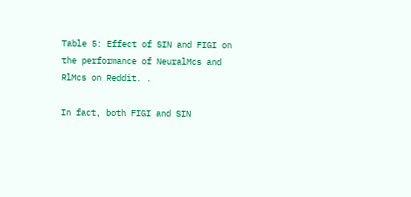Table 5: Effect of SIN and FIGI on the performance of NeuralMcs and RlMcs on Reddit. .

In fact, both FIGI and SIN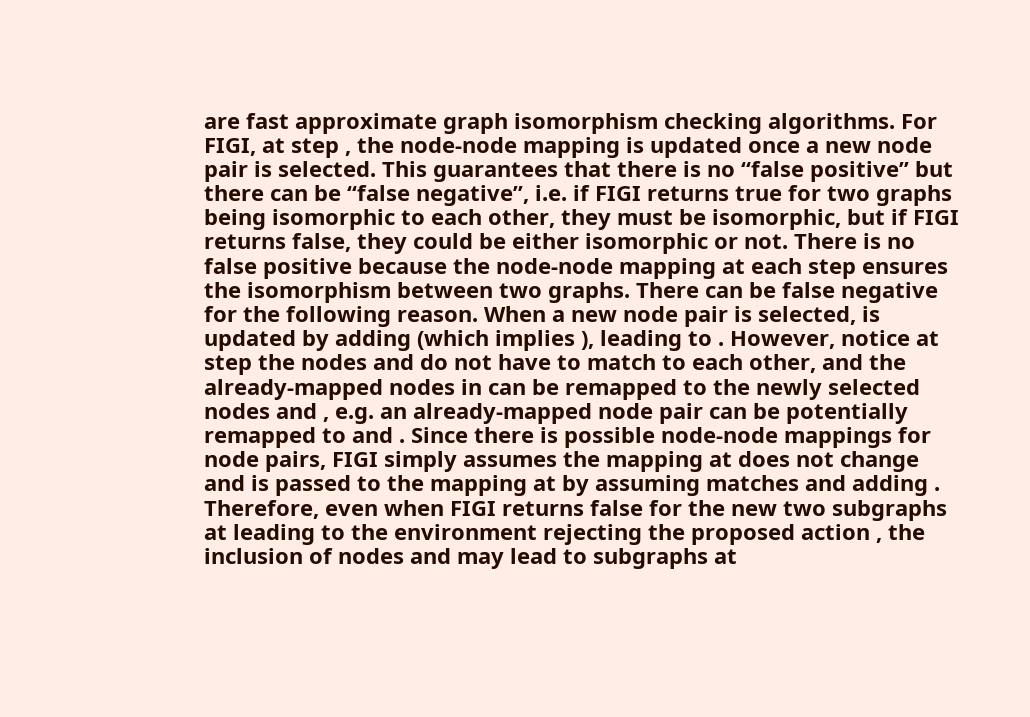are fast approximate graph isomorphism checking algorithms. For FIGI, at step , the node-node mapping is updated once a new node pair is selected. This guarantees that there is no “false positive” but there can be “false negative”, i.e. if FIGI returns true for two graphs being isomorphic to each other, they must be isomorphic, but if FIGI returns false, they could be either isomorphic or not. There is no false positive because the node-node mapping at each step ensures the isomorphism between two graphs. There can be false negative for the following reason. When a new node pair is selected, is updated by adding (which implies ), leading to . However, notice at step the nodes and do not have to match to each other, and the already-mapped nodes in can be remapped to the newly selected nodes and , e.g. an already-mapped node pair can be potentially remapped to and . Since there is possible node-node mappings for node pairs, FIGI simply assumes the mapping at does not change and is passed to the mapping at by assuming matches and adding . Therefore, even when FIGI returns false for the new two subgraphs at leading to the environment rejecting the proposed action , the inclusion of nodes and may lead to subgraphs at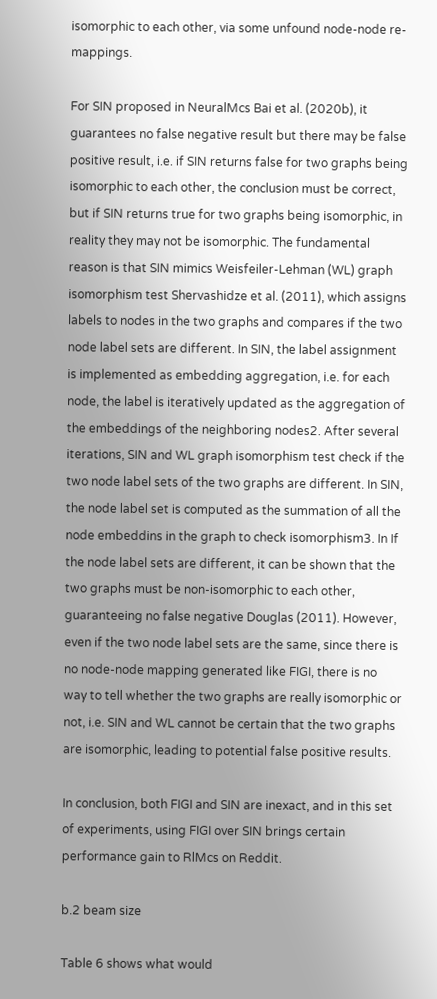isomorphic to each other, via some unfound node-node re-mappings.

For SIN proposed in NeuralMcs Bai et al. (2020b), it guarantees no false negative result but there may be false positive result, i.e. if SIN returns false for two graphs being isomorphic to each other, the conclusion must be correct, but if SIN returns true for two graphs being isomorphic, in reality they may not be isomorphic. The fundamental reason is that SIN mimics Weisfeiler-Lehman (WL) graph isomorphism test Shervashidze et al. (2011), which assigns labels to nodes in the two graphs and compares if the two node label sets are different. In SIN, the label assignment is implemented as embedding aggregation, i.e. for each node, the label is iteratively updated as the aggregation of the embeddings of the neighboring nodes2. After several iterations, SIN and WL graph isomorphism test check if the two node label sets of the two graphs are different. In SIN, the node label set is computed as the summation of all the node embeddins in the graph to check isomorphism3. In If the node label sets are different, it can be shown that the two graphs must be non-isomorphic to each other, guaranteeing no false negative Douglas (2011). However, even if the two node label sets are the same, since there is no node-node mapping generated like FIGI, there is no way to tell whether the two graphs are really isomorphic or not, i.e. SIN and WL cannot be certain that the two graphs are isomorphic, leading to potential false positive results.

In conclusion, both FIGI and SIN are inexact, and in this set of experiments, using FIGI over SIN brings certain performance gain to RlMcs on Reddit.

b.2 beam size

Table 6 shows what would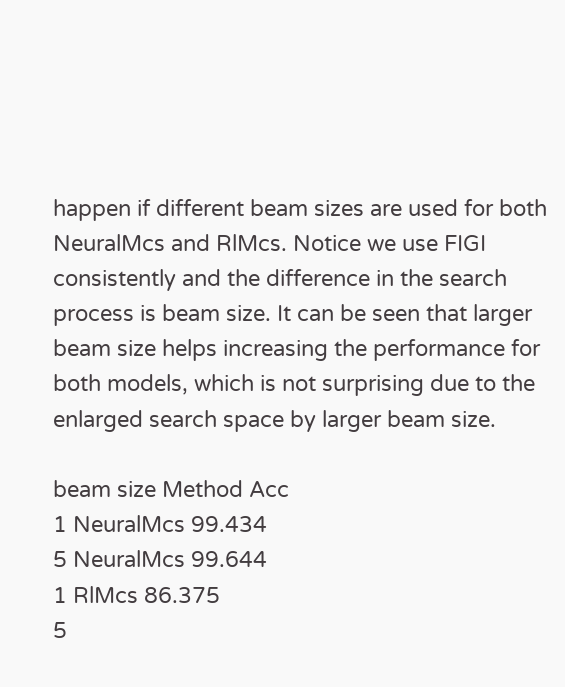happen if different beam sizes are used for both NeuralMcs and RlMcs. Notice we use FIGI consistently and the difference in the search process is beam size. It can be seen that larger beam size helps increasing the performance for both models, which is not surprising due to the enlarged search space by larger beam size.

beam size Method Acc
1 NeuralMcs 99.434
5 NeuralMcs 99.644
1 RlMcs 86.375
5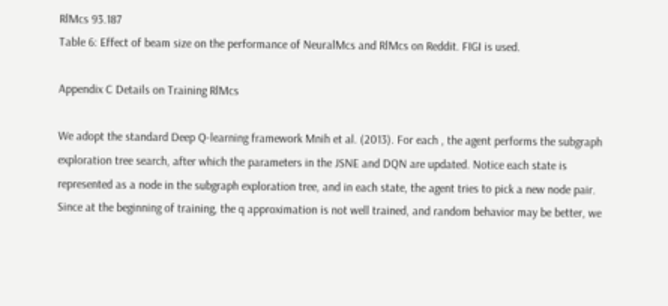RlMcs 93.187
Table 6: Effect of beam size on the performance of NeuralMcs and RlMcs on Reddit. FIGI is used.

Appendix C Details on Training RlMcs

We adopt the standard Deep Q-learning framework Mnih et al. (2013). For each , the agent performs the subgraph exploration tree search, after which the parameters in the JSNE and DQN are updated. Notice each state is represented as a node in the subgraph exploration tree, and in each state, the agent tries to pick a new node pair. Since at the beginning of training, the q approximation is not well trained, and random behavior may be better, we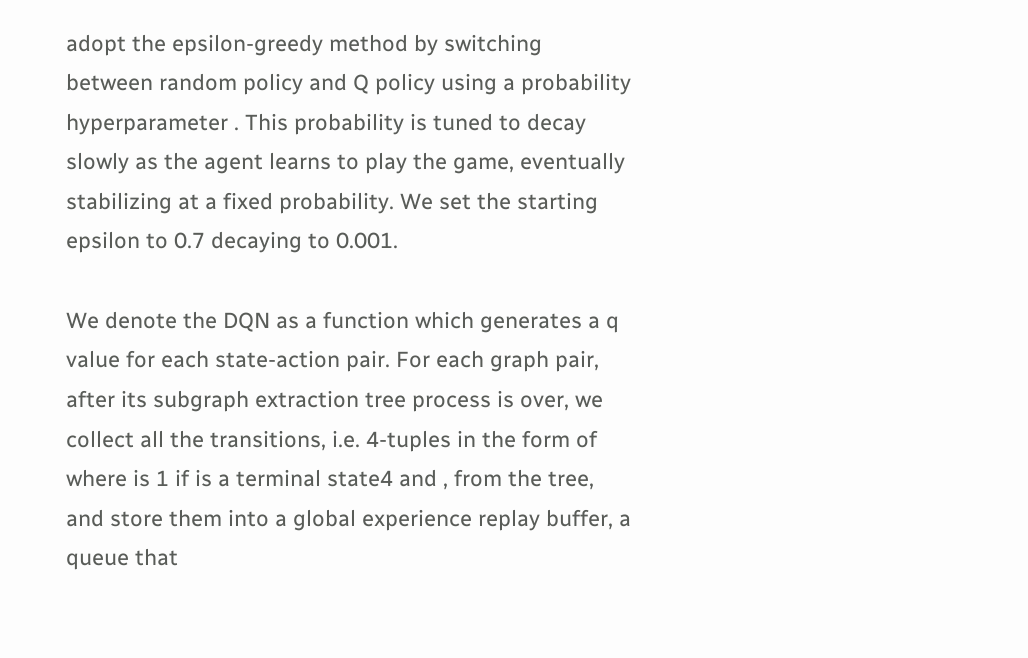adopt the epsilon-greedy method by switching between random policy and Q policy using a probability hyperparameter . This probability is tuned to decay slowly as the agent learns to play the game, eventually stabilizing at a fixed probability. We set the starting epsilon to 0.7 decaying to 0.001.

We denote the DQN as a function which generates a q value for each state-action pair. For each graph pair, after its subgraph extraction tree process is over, we collect all the transitions, i.e. 4-tuples in the form of where is 1 if is a terminal state4 and , from the tree, and store them into a global experience replay buffer, a queue that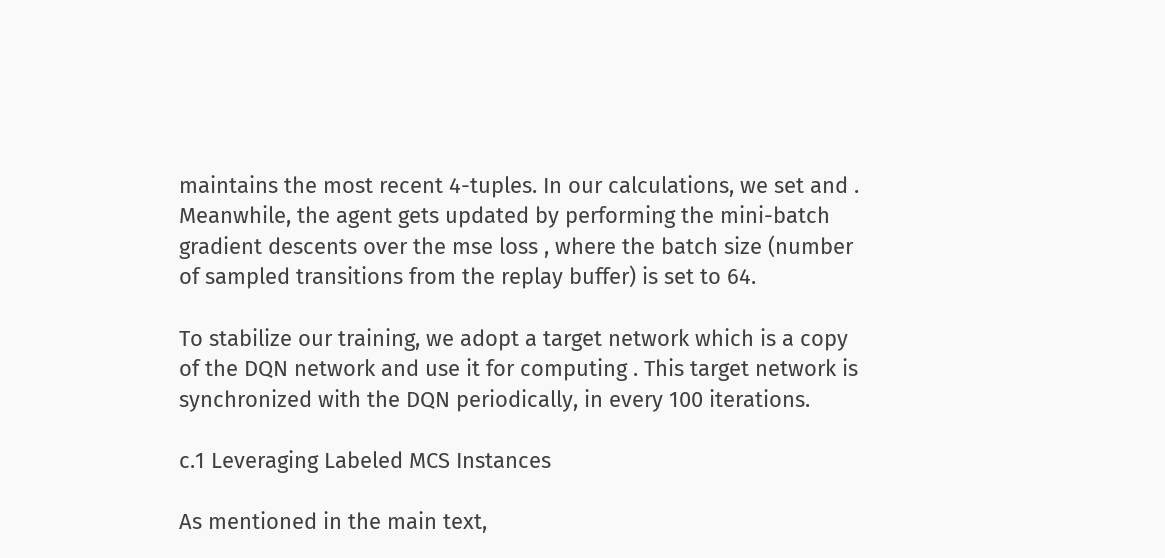maintains the most recent 4-tuples. In our calculations, we set and . Meanwhile, the agent gets updated by performing the mini-batch gradient descents over the mse loss , where the batch size (number of sampled transitions from the replay buffer) is set to 64.

To stabilize our training, we adopt a target network which is a copy of the DQN network and use it for computing . This target network is synchronized with the DQN periodically, in every 100 iterations.

c.1 Leveraging Labeled MCS Instances

As mentioned in the main text,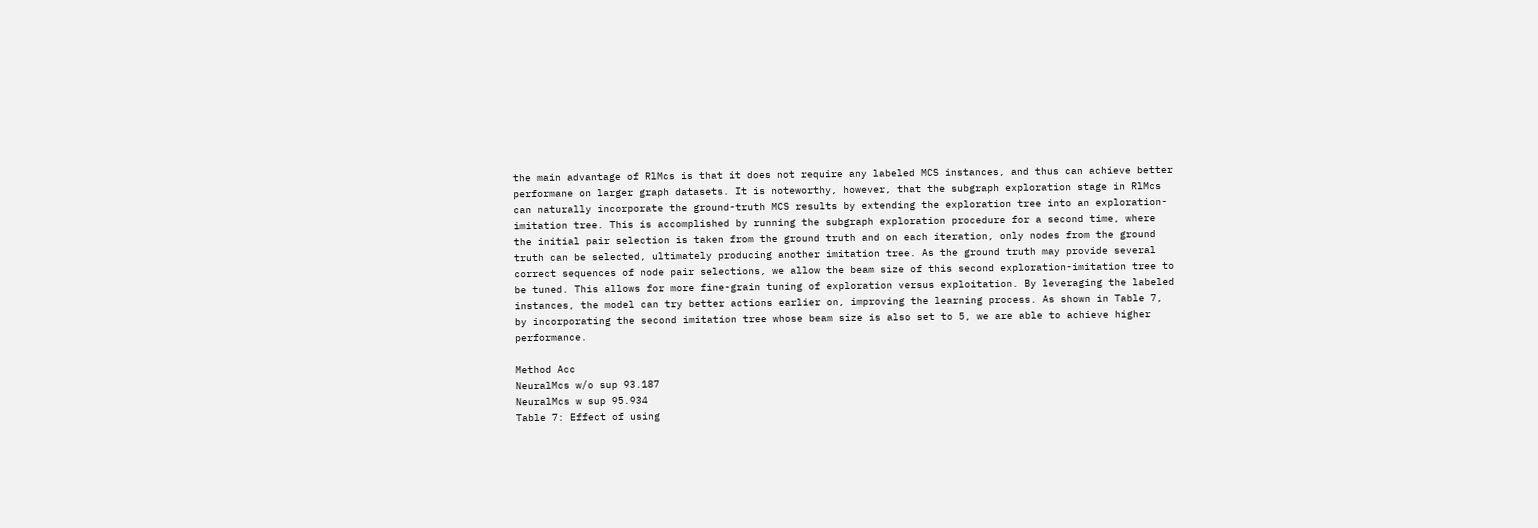the main advantage of RlMcs is that it does not require any labeled MCS instances, and thus can achieve better performane on larger graph datasets. It is noteworthy, however, that the subgraph exploration stage in RlMcs can naturally incorporate the ground-truth MCS results by extending the exploration tree into an exploration-imitation tree. This is accomplished by running the subgraph exploration procedure for a second time, where the initial pair selection is taken from the ground truth and on each iteration, only nodes from the ground truth can be selected, ultimately producing another imitation tree. As the ground truth may provide several correct sequences of node pair selections, we allow the beam size of this second exploration-imitation tree to be tuned. This allows for more fine-grain tuning of exploration versus exploitation. By leveraging the labeled instances, the model can try better actions earlier on, improving the learning process. As shown in Table 7, by incorporating the second imitation tree whose beam size is also set to 5, we are able to achieve higher performance.

Method Acc
NeuralMcs w/o sup 93.187
NeuralMcs w sup 95.934
Table 7: Effect of using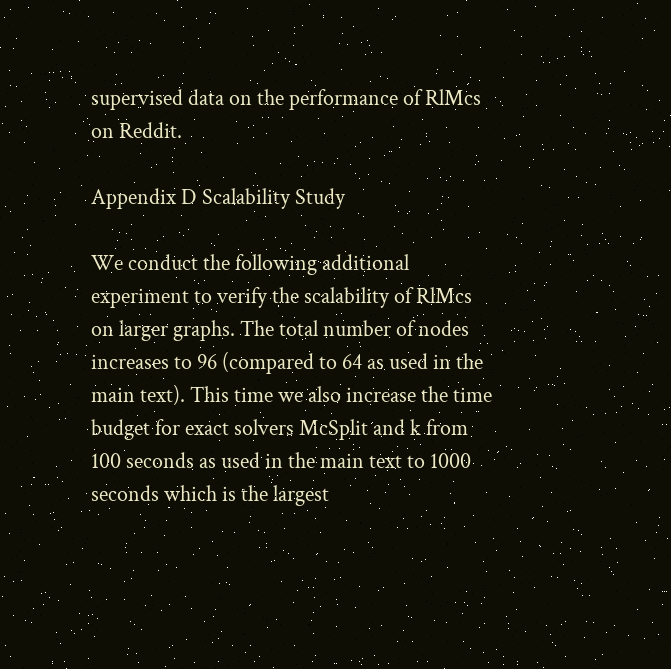supervised data on the performance of RlMcs on Reddit.

Appendix D Scalability Study

We conduct the following additional experiment to verify the scalability of RlMcs on larger graphs. The total number of nodes increases to 96 (compared to 64 as used in the main text). This time we also increase the time budget for exact solvers McSplit and k from 100 seconds as used in the main text to 1000 seconds which is the largest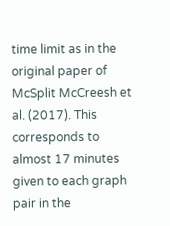time limit as in the original paper of McSplit McCreesh et al. (2017). This corresponds to almost 17 minutes given to each graph pair in the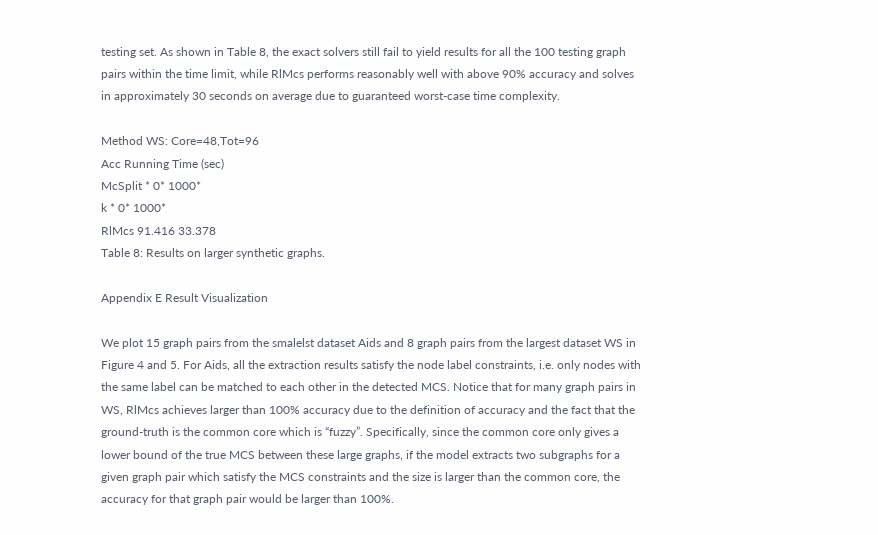testing set. As shown in Table 8, the exact solvers still fail to yield results for all the 100 testing graph pairs within the time limit, while RlMcs performs reasonably well with above 90% accuracy and solves in approximately 30 seconds on average due to guaranteed worst-case time complexity.

Method WS: Core=48,Tot=96
Acc Running Time (sec)
McSplit * 0* 1000*
k * 0* 1000*
RlMcs 91.416 33.378
Table 8: Results on larger synthetic graphs.

Appendix E Result Visualization

We plot 15 graph pairs from the smalelst dataset Aids and 8 graph pairs from the largest dataset WS in Figure 4 and 5. For Aids, all the extraction results satisfy the node label constraints, i.e. only nodes with the same label can be matched to each other in the detected MCS. Notice that for many graph pairs in WS, RlMcs achieves larger than 100% accuracy due to the definition of accuracy and the fact that the ground-truth is the common core which is “fuzzy”. Specifically, since the common core only gives a lower bound of the true MCS between these large graphs, if the model extracts two subgraphs for a given graph pair which satisfy the MCS constraints and the size is larger than the common core, the accuracy for that graph pair would be larger than 100%.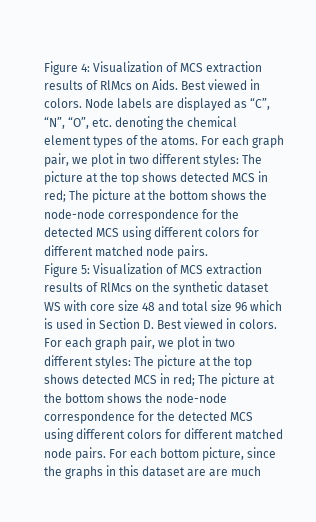Figure 4: Visualization of MCS extraction results of RlMcs on Aids. Best viewed in colors. Node labels are displayed as “C”, “N”, “O”, etc. denoting the chemical element types of the atoms. For each graph pair, we plot in two different styles: The picture at the top shows detected MCS in red; The picture at the bottom shows the node-node correspondence for the detected MCS using different colors for different matched node pairs.
Figure 5: Visualization of MCS extraction results of RlMcs on the synthetic dataset WS with core size 48 and total size 96 which is used in Section D. Best viewed in colors. For each graph pair, we plot in two different styles: The picture at the top shows detected MCS in red; The picture at the bottom shows the node-node correspondence for the detected MCS using different colors for different matched node pairs. For each bottom picture, since the graphs in this dataset are are much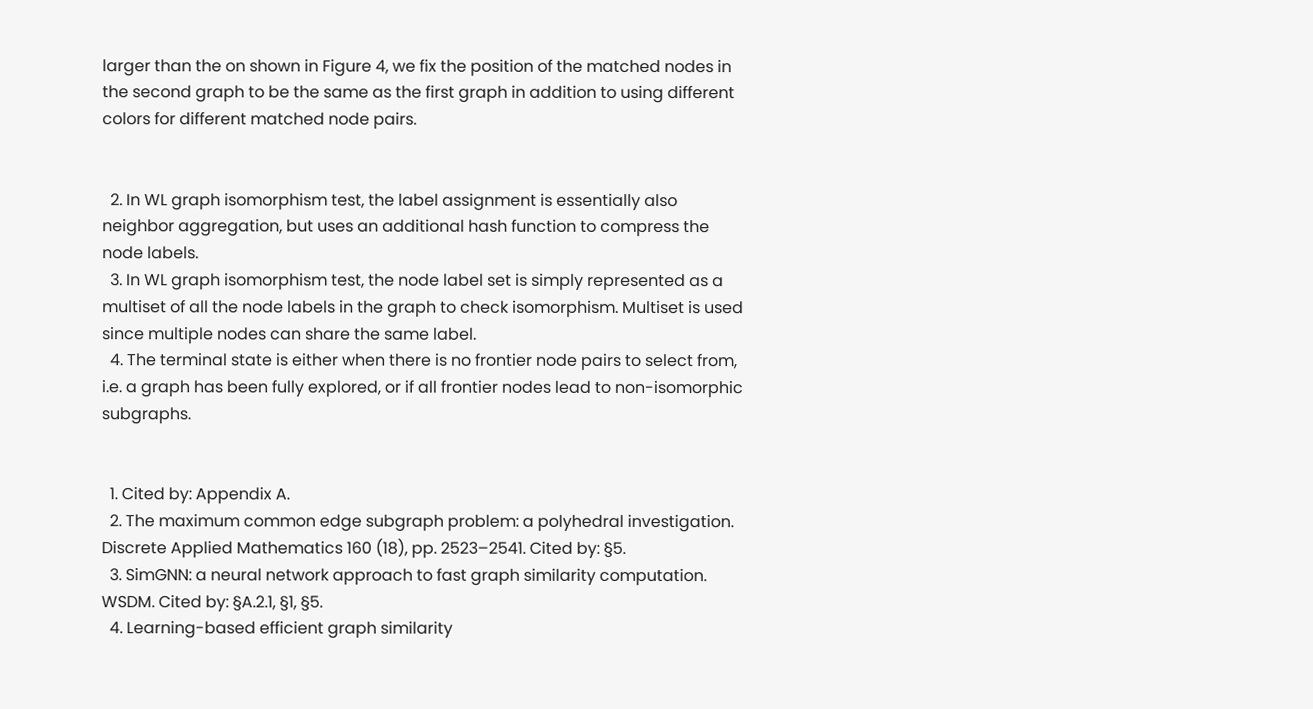larger than the on shown in Figure 4, we fix the position of the matched nodes in the second graph to be the same as the first graph in addition to using different colors for different matched node pairs.


  2. In WL graph isomorphism test, the label assignment is essentially also neighbor aggregation, but uses an additional hash function to compress the node labels.
  3. In WL graph isomorphism test, the node label set is simply represented as a multiset of all the node labels in the graph to check isomorphism. Multiset is used since multiple nodes can share the same label.
  4. The terminal state is either when there is no frontier node pairs to select from, i.e. a graph has been fully explored, or if all frontier nodes lead to non-isomorphic subgraphs.


  1. Cited by: Appendix A.
  2. The maximum common edge subgraph problem: a polyhedral investigation. Discrete Applied Mathematics 160 (18), pp. 2523–2541. Cited by: §5.
  3. SimGNN: a neural network approach to fast graph similarity computation. WSDM. Cited by: §A.2.1, §1, §5.
  4. Learning-based efficient graph similarity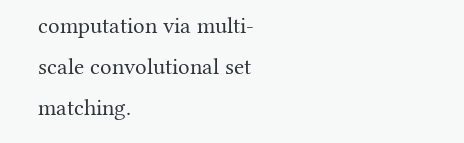computation via multi-scale convolutional set matching.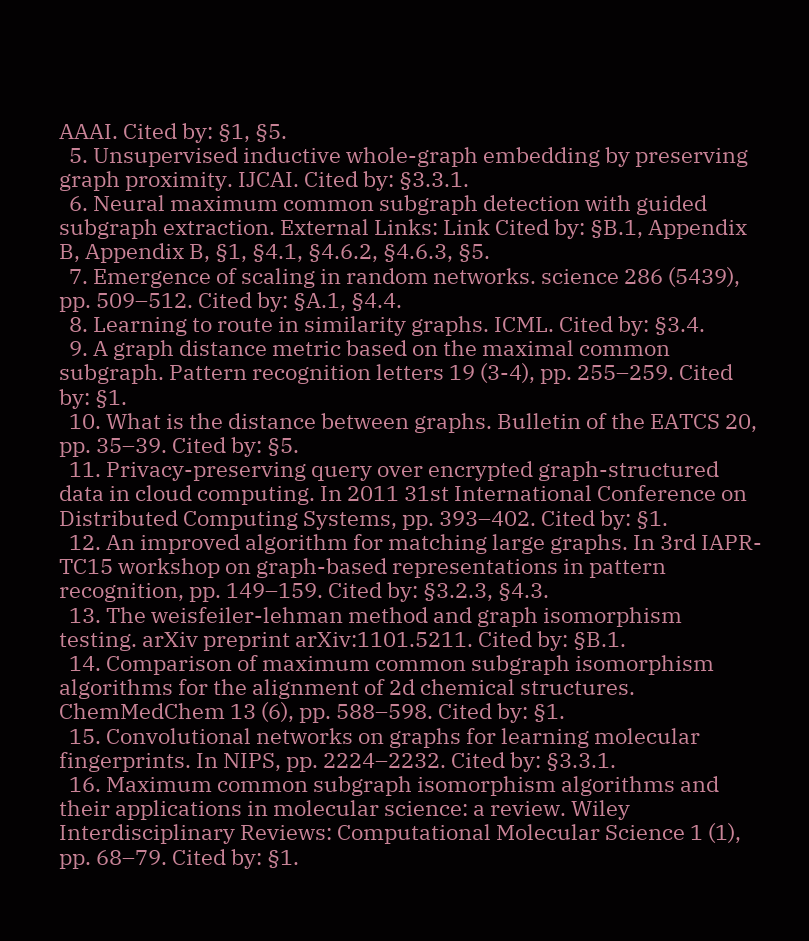AAAI. Cited by: §1, §5.
  5. Unsupervised inductive whole-graph embedding by preserving graph proximity. IJCAI. Cited by: §3.3.1.
  6. Neural maximum common subgraph detection with guided subgraph extraction. External Links: Link Cited by: §B.1, Appendix B, Appendix B, §1, §4.1, §4.6.2, §4.6.3, §5.
  7. Emergence of scaling in random networks. science 286 (5439), pp. 509–512. Cited by: §A.1, §4.4.
  8. Learning to route in similarity graphs. ICML. Cited by: §3.4.
  9. A graph distance metric based on the maximal common subgraph. Pattern recognition letters 19 (3-4), pp. 255–259. Cited by: §1.
  10. What is the distance between graphs. Bulletin of the EATCS 20, pp. 35–39. Cited by: §5.
  11. Privacy-preserving query over encrypted graph-structured data in cloud computing. In 2011 31st International Conference on Distributed Computing Systems, pp. 393–402. Cited by: §1.
  12. An improved algorithm for matching large graphs. In 3rd IAPR-TC15 workshop on graph-based representations in pattern recognition, pp. 149–159. Cited by: §3.2.3, §4.3.
  13. The weisfeiler-lehman method and graph isomorphism testing. arXiv preprint arXiv:1101.5211. Cited by: §B.1.
  14. Comparison of maximum common subgraph isomorphism algorithms for the alignment of 2d chemical structures. ChemMedChem 13 (6), pp. 588–598. Cited by: §1.
  15. Convolutional networks on graphs for learning molecular fingerprints. In NIPS, pp. 2224–2232. Cited by: §3.3.1.
  16. Maximum common subgraph isomorphism algorithms and their applications in molecular science: a review. Wiley Interdisciplinary Reviews: Computational Molecular Science 1 (1), pp. 68–79. Cited by: §1.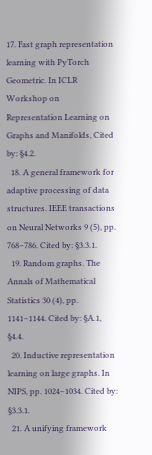17. Fast graph representation learning with PyTorch Geometric. In ICLR Workshop on Representation Learning on Graphs and Manifolds, Cited by: §4.2.
  18. A general framework for adaptive processing of data structures. IEEE transactions on Neural Networks 9 (5), pp. 768–786. Cited by: §3.3.1.
  19. Random graphs. The Annals of Mathematical Statistics 30 (4), pp. 1141–1144. Cited by: §A.1, §4.4.
  20. Inductive representation learning on large graphs. In NIPS, pp. 1024–1034. Cited by: §3.3.1.
  21. A unifying framework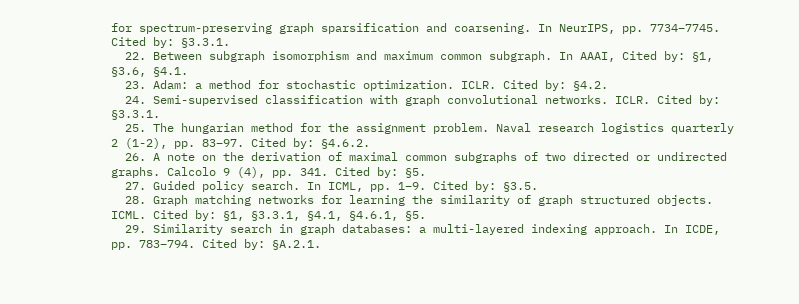for spectrum-preserving graph sparsification and coarsening. In NeurIPS, pp. 7734–7745. Cited by: §3.3.1.
  22. Between subgraph isomorphism and maximum common subgraph. In AAAI, Cited by: §1, §3.6, §4.1.
  23. Adam: a method for stochastic optimization. ICLR. Cited by: §4.2.
  24. Semi-supervised classification with graph convolutional networks. ICLR. Cited by: §3.3.1.
  25. The hungarian method for the assignment problem. Naval research logistics quarterly 2 (1-2), pp. 83–97. Cited by: §4.6.2.
  26. A note on the derivation of maximal common subgraphs of two directed or undirected graphs. Calcolo 9 (4), pp. 341. Cited by: §5.
  27. Guided policy search. In ICML, pp. 1–9. Cited by: §3.5.
  28. Graph matching networks for learning the similarity of graph structured objects. ICML. Cited by: §1, §3.3.1, §4.1, §4.6.1, §5.
  29. Similarity search in graph databases: a multi-layered indexing approach. In ICDE, pp. 783–794. Cited by: §A.2.1.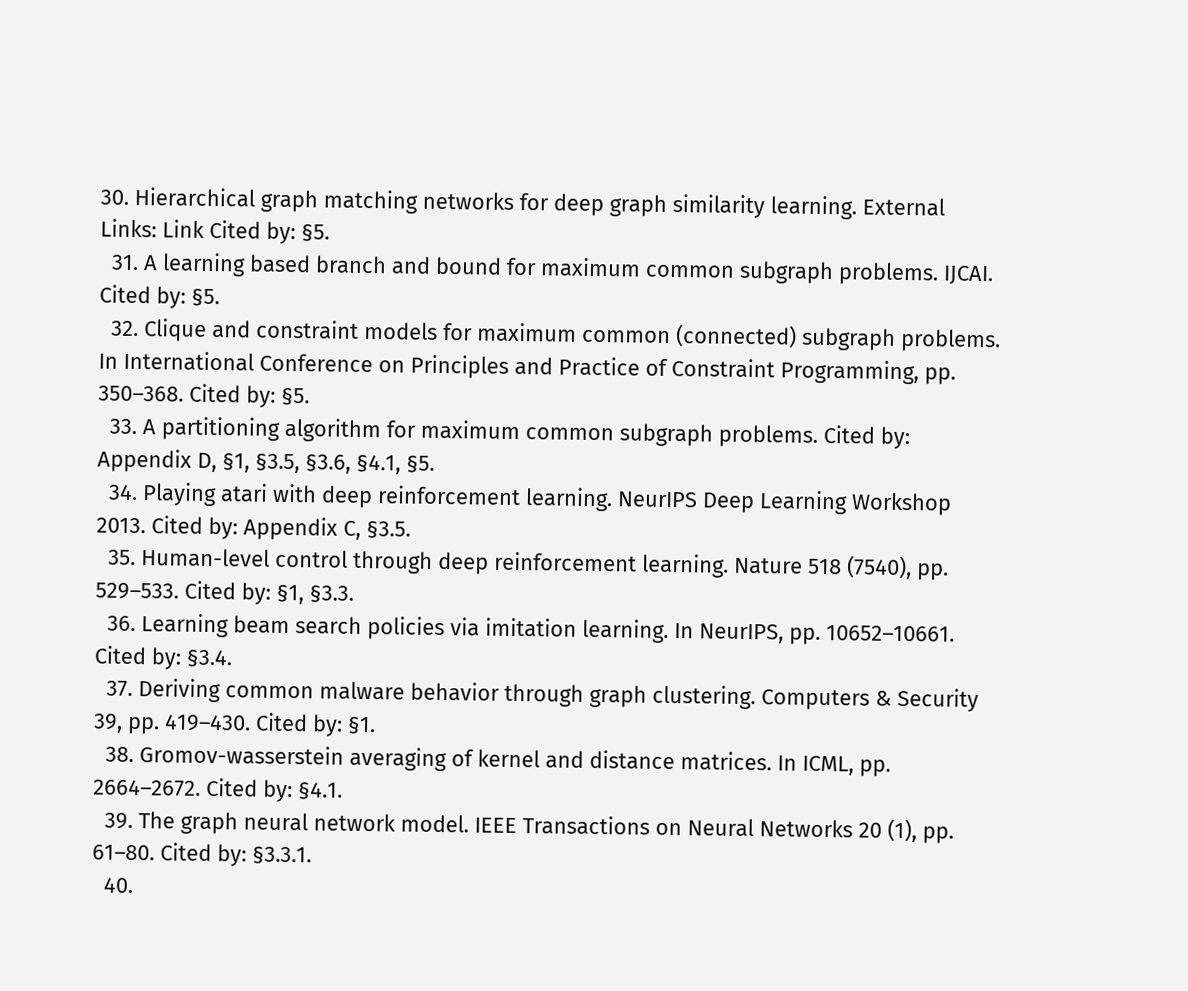30. Hierarchical graph matching networks for deep graph similarity learning. External Links: Link Cited by: §5.
  31. A learning based branch and bound for maximum common subgraph problems. IJCAI. Cited by: §5.
  32. Clique and constraint models for maximum common (connected) subgraph problems. In International Conference on Principles and Practice of Constraint Programming, pp. 350–368. Cited by: §5.
  33. A partitioning algorithm for maximum common subgraph problems. Cited by: Appendix D, §1, §3.5, §3.6, §4.1, §5.
  34. Playing atari with deep reinforcement learning. NeurIPS Deep Learning Workshop 2013. Cited by: Appendix C, §3.5.
  35. Human-level control through deep reinforcement learning. Nature 518 (7540), pp. 529–533. Cited by: §1, §3.3.
  36. Learning beam search policies via imitation learning. In NeurIPS, pp. 10652–10661. Cited by: §3.4.
  37. Deriving common malware behavior through graph clustering. Computers & Security 39, pp. 419–430. Cited by: §1.
  38. Gromov-wasserstein averaging of kernel and distance matrices. In ICML, pp. 2664–2672. Cited by: §4.1.
  39. The graph neural network model. IEEE Transactions on Neural Networks 20 (1), pp. 61–80. Cited by: §3.3.1.
  40.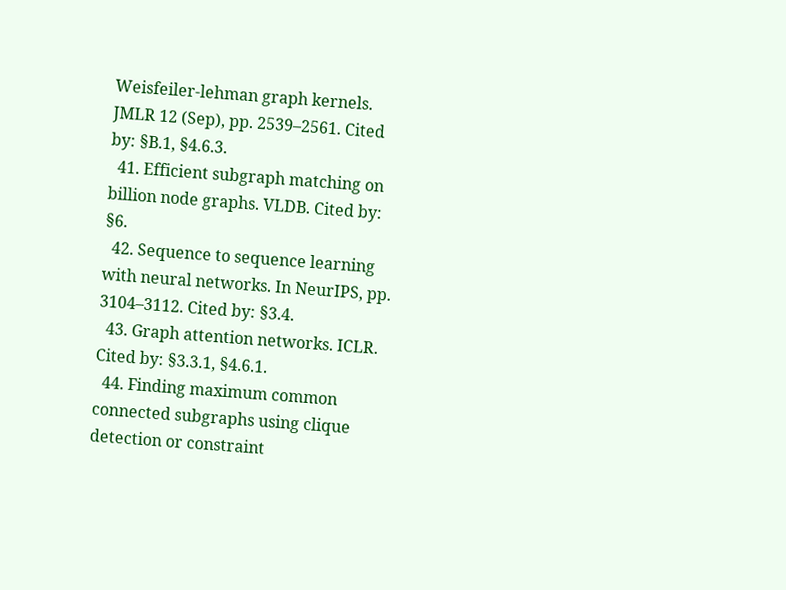Weisfeiler-lehman graph kernels. JMLR 12 (Sep), pp. 2539–2561. Cited by: §B.1, §4.6.3.
  41. Efficient subgraph matching on billion node graphs. VLDB. Cited by: §6.
  42. Sequence to sequence learning with neural networks. In NeurIPS, pp. 3104–3112. Cited by: §3.4.
  43. Graph attention networks. ICLR. Cited by: §3.3.1, §4.6.1.
  44. Finding maximum common connected subgraphs using clique detection or constraint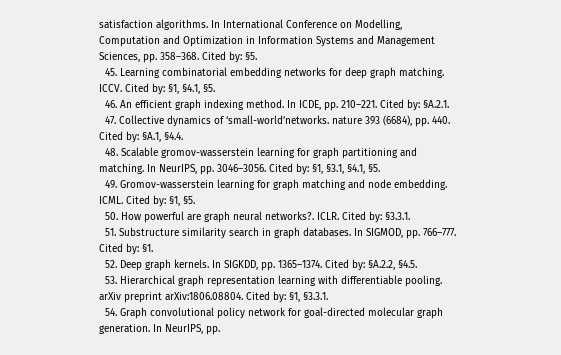satisfaction algorithms. In International Conference on Modelling, Computation and Optimization in Information Systems and Management Sciences, pp. 358–368. Cited by: §5.
  45. Learning combinatorial embedding networks for deep graph matching. ICCV. Cited by: §1, §4.1, §5.
  46. An efficient graph indexing method. In ICDE, pp. 210–221. Cited by: §A.2.1.
  47. Collective dynamics of ‘small-world’networks. nature 393 (6684), pp. 440. Cited by: §A.1, §4.4.
  48. Scalable gromov-wasserstein learning for graph partitioning and matching. In NeurIPS, pp. 3046–3056. Cited by: §1, §3.1, §4.1, §5.
  49. Gromov-wasserstein learning for graph matching and node embedding. ICML. Cited by: §1, §5.
  50. How powerful are graph neural networks?. ICLR. Cited by: §3.3.1.
  51. Substructure similarity search in graph databases. In SIGMOD, pp. 766–777. Cited by: §1.
  52. Deep graph kernels. In SIGKDD, pp. 1365–1374. Cited by: §A.2.2, §4.5.
  53. Hierarchical graph representation learning with differentiable pooling. arXiv preprint arXiv:1806.08804. Cited by: §1, §3.3.1.
  54. Graph convolutional policy network for goal-directed molecular graph generation. In NeurIPS, pp.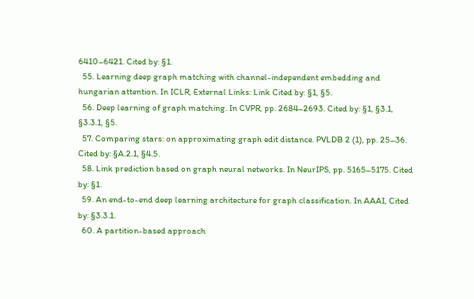6410–6421. Cited by: §1.
  55. Learning deep graph matching with channel-independent embedding and hungarian attention. In ICLR, External Links: Link Cited by: §1, §5.
  56. Deep learning of graph matching. In CVPR, pp. 2684–2693. Cited by: §1, §3.1, §3.3.1, §5.
  57. Comparing stars: on approximating graph edit distance. PVLDB 2 (1), pp. 25–36. Cited by: §A.2.1, §4.5.
  58. Link prediction based on graph neural networks. In NeurIPS, pp. 5165–5175. Cited by: §1.
  59. An end-to-end deep learning architecture for graph classification. In AAAI, Cited by: §3.3.1.
  60. A partition-based approach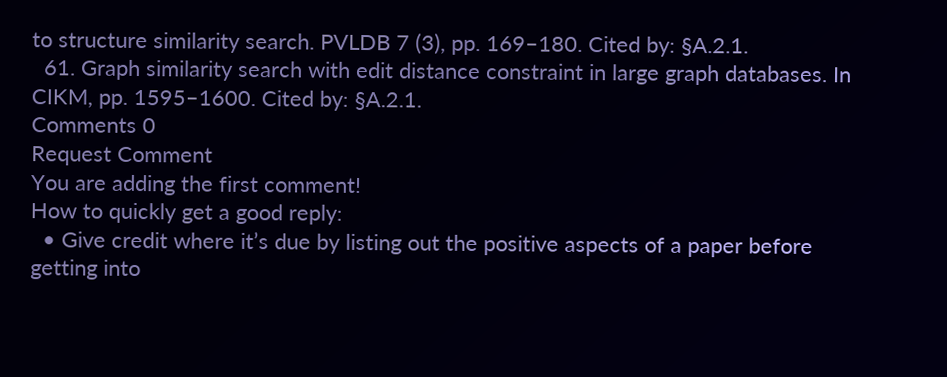to structure similarity search. PVLDB 7 (3), pp. 169–180. Cited by: §A.2.1.
  61. Graph similarity search with edit distance constraint in large graph databases. In CIKM, pp. 1595–1600. Cited by: §A.2.1.
Comments 0
Request Comment
You are adding the first comment!
How to quickly get a good reply:
  • Give credit where it’s due by listing out the positive aspects of a paper before getting into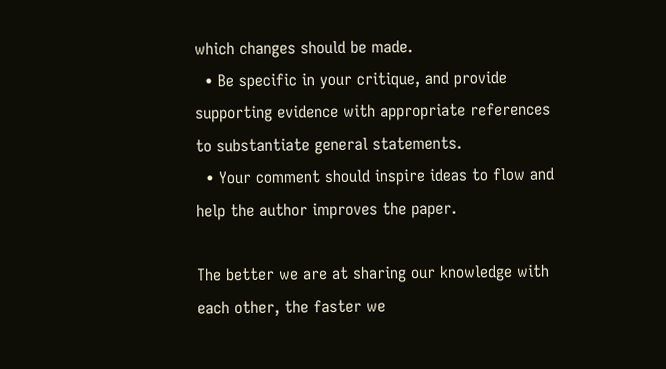which changes should be made.
  • Be specific in your critique, and provide supporting evidence with appropriate references to substantiate general statements.
  • Your comment should inspire ideas to flow and help the author improves the paper.

The better we are at sharing our knowledge with each other, the faster we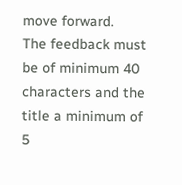move forward.
The feedback must be of minimum 40 characters and the title a minimum of 5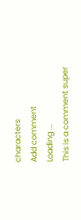characters
Add comment
Loading ...
This is a comment super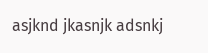asjknd jkasnjk adsnkj